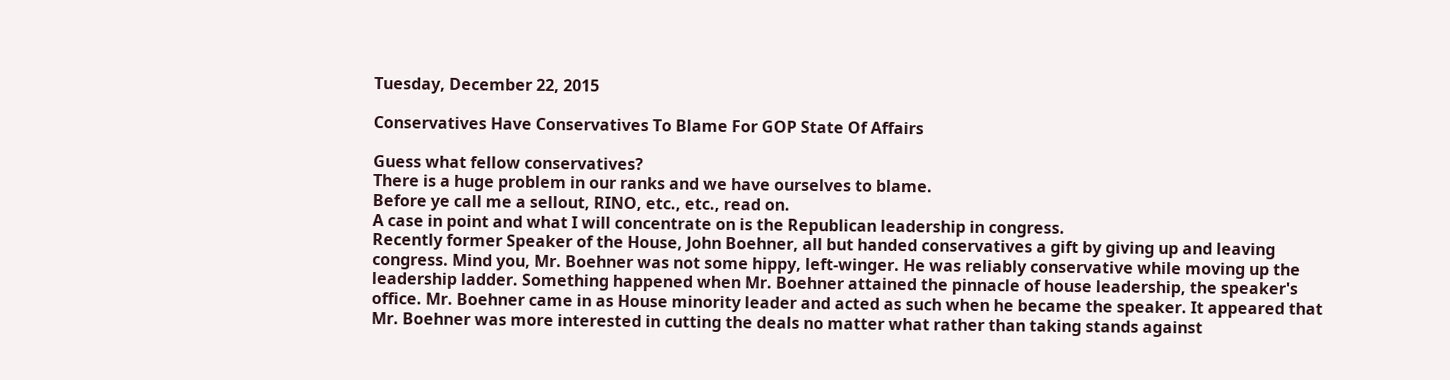Tuesday, December 22, 2015

Conservatives Have Conservatives To Blame For GOP State Of Affairs

Guess what fellow conservatives?
There is a huge problem in our ranks and we have ourselves to blame.
Before ye call me a sellout, RINO, etc., etc., read on.
A case in point and what I will concentrate on is the Republican leadership in congress.
Recently former Speaker of the House, John Boehner, all but handed conservatives a gift by giving up and leaving congress. Mind you, Mr. Boehner was not some hippy, left-winger. He was reliably conservative while moving up the leadership ladder. Something happened when Mr. Boehner attained the pinnacle of house leadership, the speaker's office. Mr. Boehner came in as House minority leader and acted as such when he became the speaker. It appeared that Mr. Boehner was more interested in cutting the deals no matter what rather than taking stands against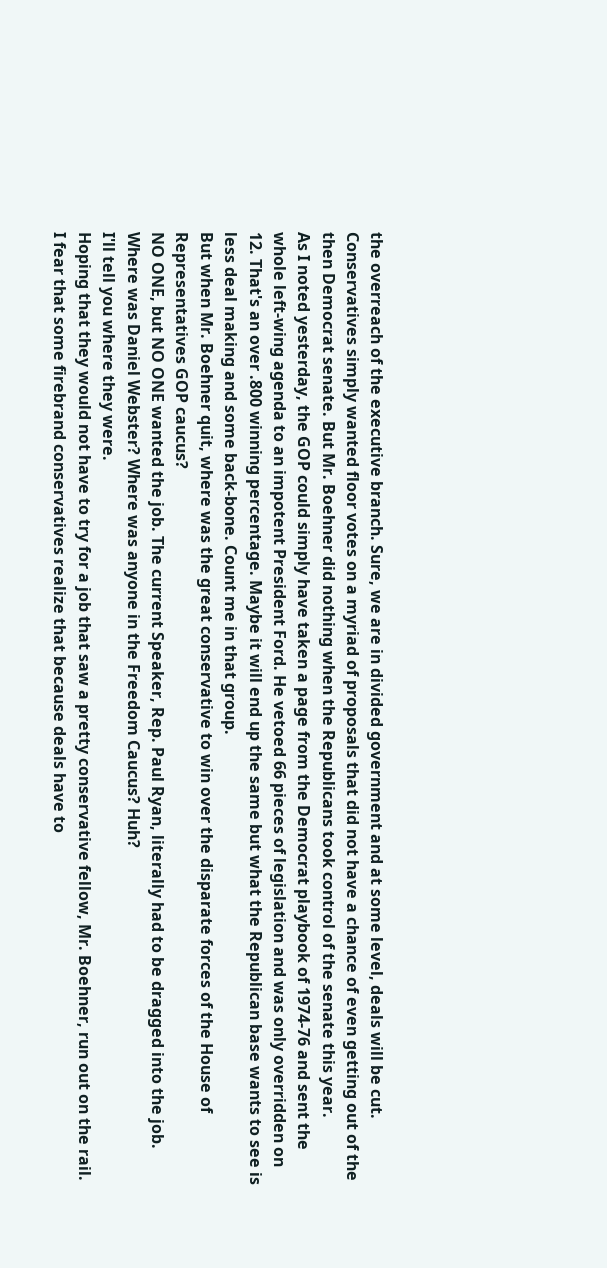the overreach of the executive branch. Sure, we are in divided government and at some level, deals will be cut. Conservatives simply wanted floor votes on a myriad of proposals that did not have a chance of even getting out of the then Democrat senate. But Mr. Boehner did nothing when the Republicans took control of the senate this year.
As I noted yesterday, the GOP could simply have taken a page from the Democrat playbook of 1974-76 and sent the whole left-wing agenda to an impotent President Ford. He vetoed 66 pieces of legislation and was only overridden on 12. That's an over .800 winning percentage. Maybe it will end up the same but what the Republican base wants to see is less deal making and some back-bone. Count me in that group.
But when Mr. Boehner quit, where was the great conservative to win over the disparate forces of the House of Representatives GOP caucus?
NO ONE, but NO ONE wanted the job. The current Speaker, Rep. Paul Ryan, literally had to be dragged into the job. Where was Daniel Webster? Where was anyone in the Freedom Caucus? Huh?
I'll tell you where they were.
Hoping that they would not have to try for a job that saw a pretty conservative fellow, Mr. Boehner, run out on the rail.
I fear that some firebrand conservatives realize that because deals have to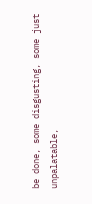be done, some disgusting, some just unpalatable,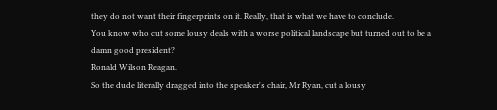they do not want their fingerprints on it. Really, that is what we have to conclude.
You know who cut some lousy deals with a worse political landscape but turned out to be a damn good president?
Ronald Wilson Reagan.
So the dude literally dragged into the speaker's chair, Mr Ryan, cut a lousy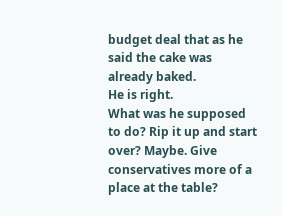budget deal that as he said the cake was already baked.
He is right.
What was he supposed to do? Rip it up and start over? Maybe. Give conservatives more of a place at the table?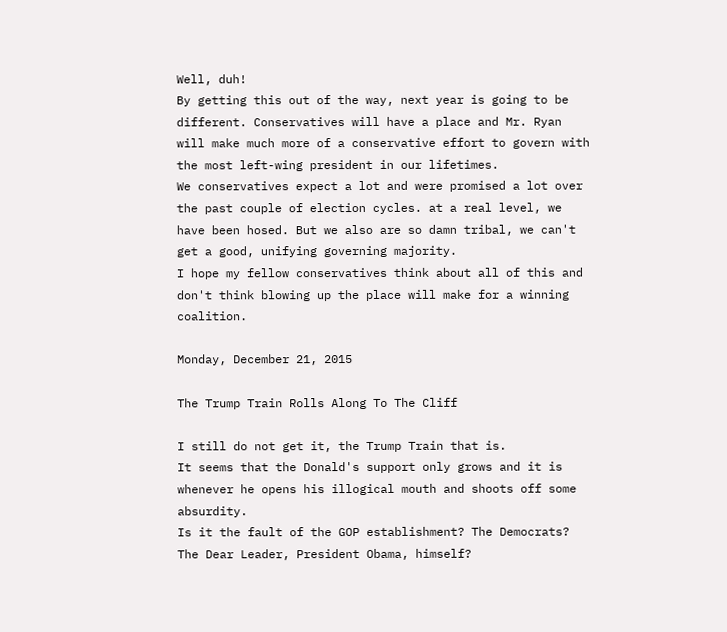Well, duh!
By getting this out of the way, next year is going to be different. Conservatives will have a place and Mr. Ryan will make much more of a conservative effort to govern with the most left-wing president in our lifetimes.
We conservatives expect a lot and were promised a lot over the past couple of election cycles. at a real level, we have been hosed. But we also are so damn tribal, we can't get a good, unifying governing majority.
I hope my fellow conservatives think about all of this and don't think blowing up the place will make for a winning coalition.

Monday, December 21, 2015

The Trump Train Rolls Along To The Cliff

I still do not get it, the Trump Train that is.
It seems that the Donald's support only grows and it is whenever he opens his illogical mouth and shoots off some absurdity.
Is it the fault of the GOP establishment? The Democrats? The Dear Leader, President Obama, himself?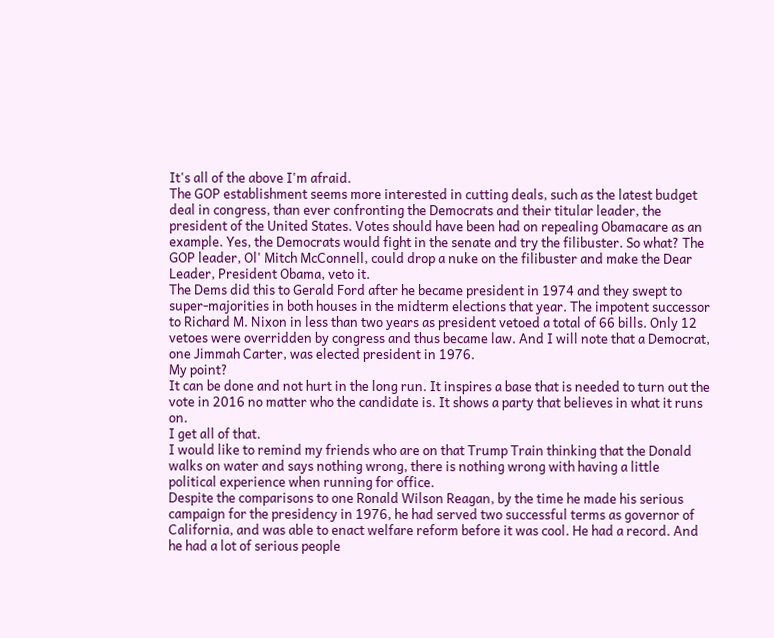It's all of the above I'm afraid.
The GOP establishment seems more interested in cutting deals, such as the latest budget deal in congress, than ever confronting the Democrats and their titular leader, the president of the United States. Votes should have been had on repealing Obamacare as an example. Yes, the Democrats would fight in the senate and try the filibuster. So what? The GOP leader, Ol' Mitch McConnell, could drop a nuke on the filibuster and make the Dear Leader, President Obama, veto it.
The Dems did this to Gerald Ford after he became president in 1974 and they swept to super-majorities in both houses in the midterm elections that year. The impotent successor to Richard M. Nixon in less than two years as president vetoed a total of 66 bills. Only 12 vetoes were overridden by congress and thus became law. And I will note that a Democrat, one Jimmah Carter, was elected president in 1976.
My point?
It can be done and not hurt in the long run. It inspires a base that is needed to turn out the vote in 2016 no matter who the candidate is. It shows a party that believes in what it runs on.
I get all of that.
I would like to remind my friends who are on that Trump Train thinking that the Donald walks on water and says nothing wrong, there is nothing wrong with having a little political experience when running for office.
Despite the comparisons to one Ronald Wilson Reagan, by the time he made his serious campaign for the presidency in 1976, he had served two successful terms as governor of California, and was able to enact welfare reform before it was cool. He had a record. And he had a lot of serious people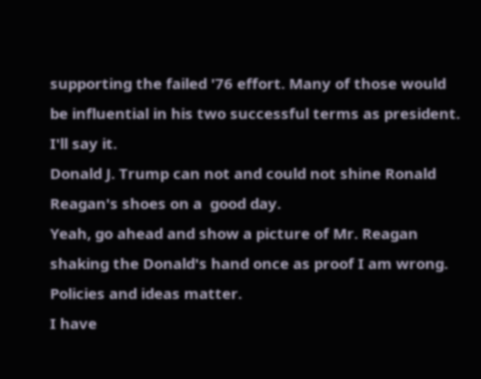supporting the failed '76 effort. Many of those would be influential in his two successful terms as president.
I'll say it.
Donald J. Trump can not and could not shine Ronald Reagan's shoes on a  good day.
Yeah, go ahead and show a picture of Mr. Reagan shaking the Donald's hand once as proof I am wrong.
Policies and ideas matter.
I have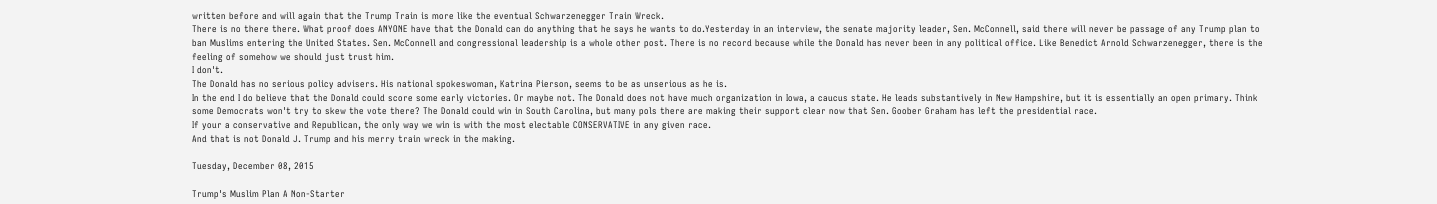written before and will again that the Trump Train is more like the eventual Schwarzenegger Train Wreck.
There is no there there. What proof does ANYONE have that the Donald can do anything that he says he wants to do.Yesterday in an interview, the senate majority leader, Sen. McConnell, said there will never be passage of any Trump plan to ban Muslims entering the United States. Sen. McConnell and congressional leadership is a whole other post. There is no record because while the Donald has never been in any political office. Like Benedict Arnold Schwarzenegger, there is the feeling of somehow we should just trust him.
I don't.
The Donald has no serious policy advisers. His national spokeswoman, Katrina Pierson, seems to be as unserious as he is.
In the end I do believe that the Donald could score some early victories. Or maybe not. The Donald does not have much organization in Iowa, a caucus state. He leads substantively in New Hampshire, but it is essentially an open primary. Think some Democrats won't try to skew the vote there? The Donald could win in South Carolina, but many pols there are making their support clear now that Sen. Goober Graham has left the presidential race.
If your a conservative and Republican, the only way we win is with the most electable CONSERVATIVE in any given race.
And that is not Donald J. Trump and his merry train wreck in the making.

Tuesday, December 08, 2015

Trump's Muslim Plan A Non-Starter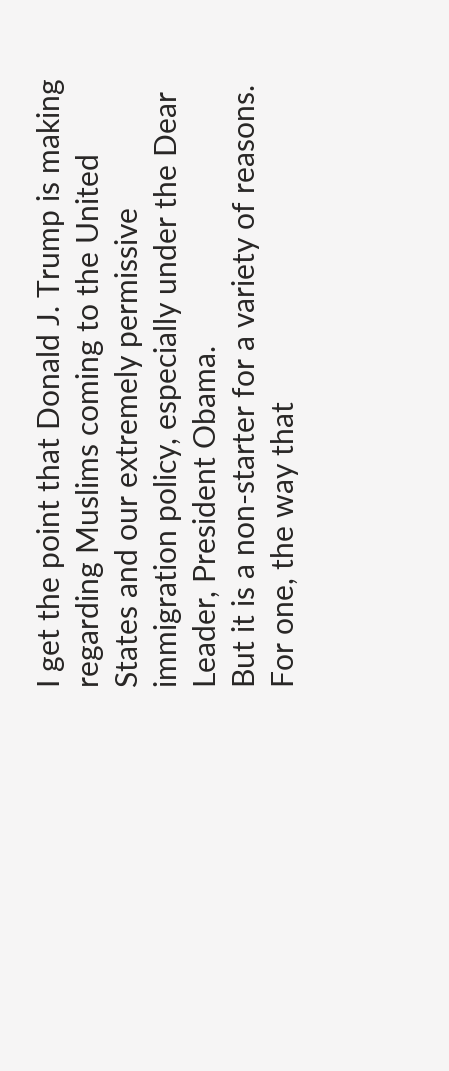I get the point that Donald J. Trump is making regarding Muslims coming to the United States and our extremely permissive immigration policy, especially under the Dear Leader, President Obama.
But it is a non-starter for a variety of reasons.
For one, the way that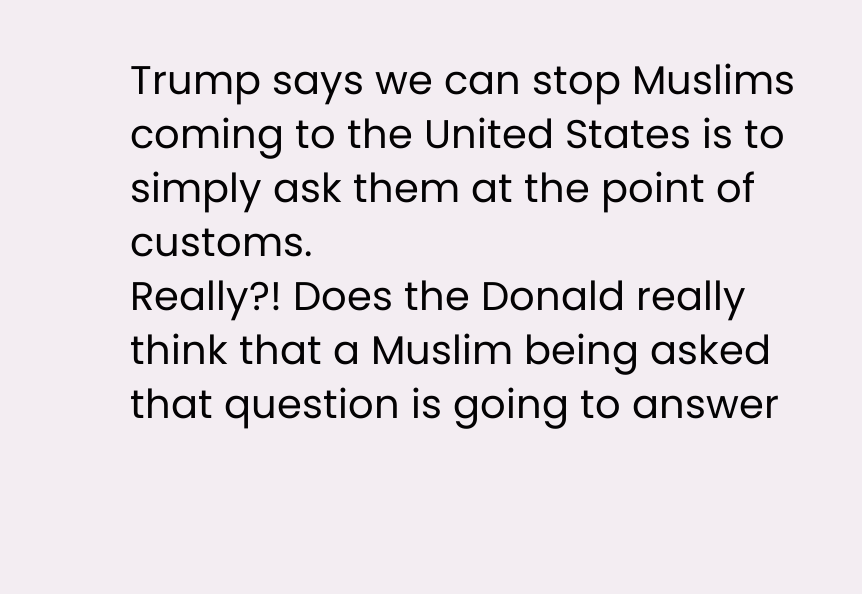Trump says we can stop Muslims coming to the United States is to simply ask them at the point of customs.
Really?! Does the Donald really think that a Muslim being asked that question is going to answer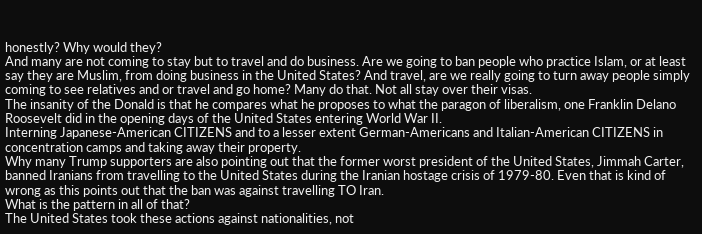honestly? Why would they?
And many are not coming to stay but to travel and do business. Are we going to ban people who practice Islam, or at least say they are Muslim, from doing business in the United States? And travel, are we really going to turn away people simply coming to see relatives and or travel and go home? Many do that. Not all stay over their visas.
The insanity of the Donald is that he compares what he proposes to what the paragon of liberalism, one Franklin Delano Roosevelt did in the opening days of the United States entering World War II.
Interning Japanese-American CITIZENS and to a lesser extent German-Americans and Italian-American CITIZENS in concentration camps and taking away their property.
Why many Trump supporters are also pointing out that the former worst president of the United States, Jimmah Carter, banned Iranians from travelling to the United States during the Iranian hostage crisis of 1979-80. Even that is kind of wrong as this points out that the ban was against travelling TO Iran.
What is the pattern in all of that?
The United States took these actions against nationalities, not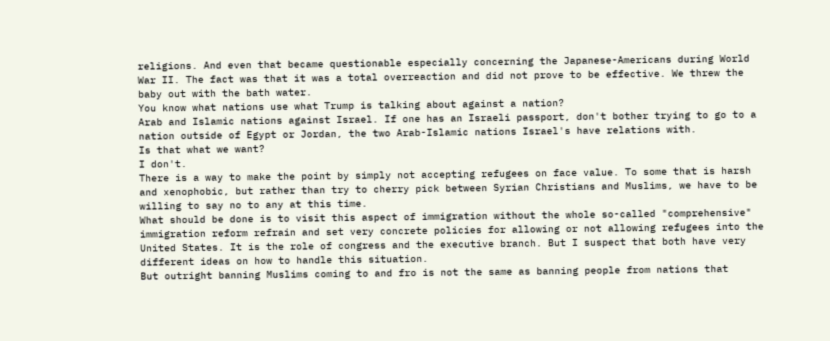religions. And even that became questionable especially concerning the Japanese-Americans during World War II. The fact was that it was a total overreaction and did not prove to be effective. We threw the baby out with the bath water.
You know what nations use what Trump is talking about against a nation?
Arab and Islamic nations against Israel. If one has an Israeli passport, don't bother trying to go to a nation outside of Egypt or Jordan, the two Arab-Islamic nations Israel's have relations with.
Is that what we want?
I don't.
There is a way to make the point by simply not accepting refugees on face value. To some that is harsh and xenophobic, but rather than try to cherry pick between Syrian Christians and Muslims, we have to be willing to say no to any at this time.
What should be done is to visit this aspect of immigration without the whole so-called "comprehensive" immigration reform refrain and set very concrete policies for allowing or not allowing refugees into the United States. It is the role of congress and the executive branch. But I suspect that both have very different ideas on how to handle this situation.
But outright banning Muslims coming to and fro is not the same as banning people from nations that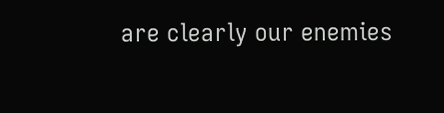are clearly our enemies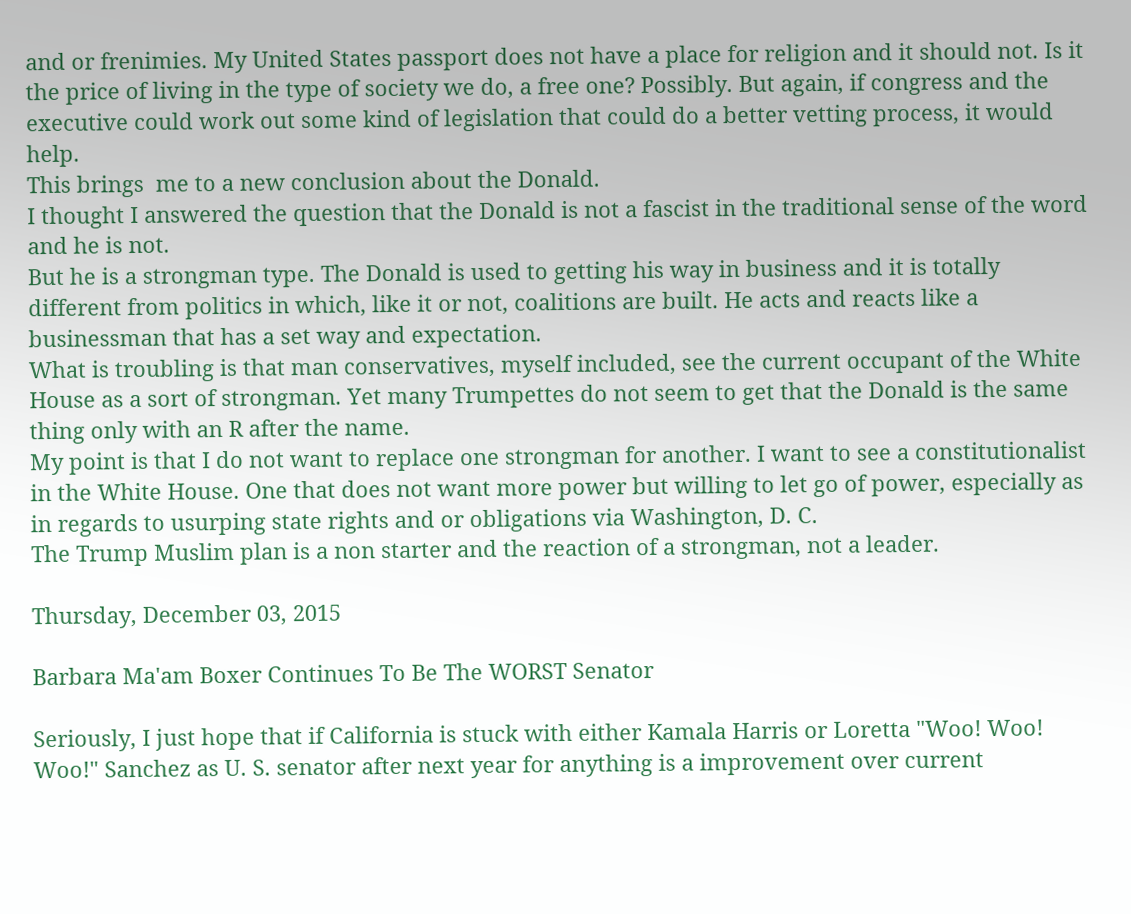and or frenimies. My United States passport does not have a place for religion and it should not. Is it the price of living in the type of society we do, a free one? Possibly. But again, if congress and the executive could work out some kind of legislation that could do a better vetting process, it would help.
This brings  me to a new conclusion about the Donald.
I thought I answered the question that the Donald is not a fascist in the traditional sense of the word and he is not.
But he is a strongman type. The Donald is used to getting his way in business and it is totally different from politics in which, like it or not, coalitions are built. He acts and reacts like a businessman that has a set way and expectation.
What is troubling is that man conservatives, myself included, see the current occupant of the White House as a sort of strongman. Yet many Trumpettes do not seem to get that the Donald is the same thing only with an R after the name.
My point is that I do not want to replace one strongman for another. I want to see a constitutionalist in the White House. One that does not want more power but willing to let go of power, especially as in regards to usurping state rights and or obligations via Washington, D. C.
The Trump Muslim plan is a non starter and the reaction of a strongman, not a leader.

Thursday, December 03, 2015

Barbara Ma'am Boxer Continues To Be The WORST Senator

Seriously, I just hope that if California is stuck with either Kamala Harris or Loretta "Woo! Woo! Woo!" Sanchez as U. S. senator after next year for anything is a improvement over current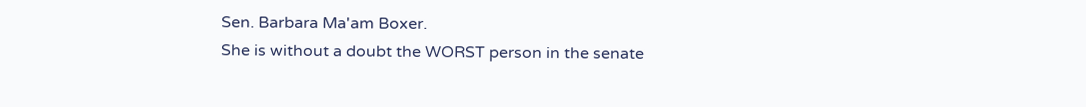Sen. Barbara Ma'am Boxer.
She is without a doubt the WORST person in the senate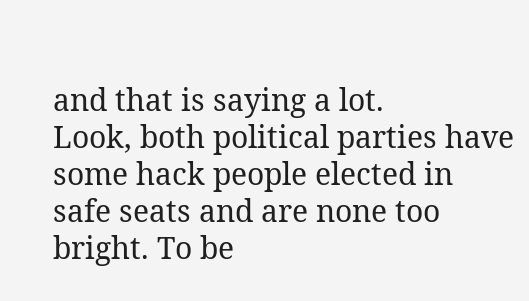and that is saying a lot.
Look, both political parties have some hack people elected in safe seats and are none too bright. To be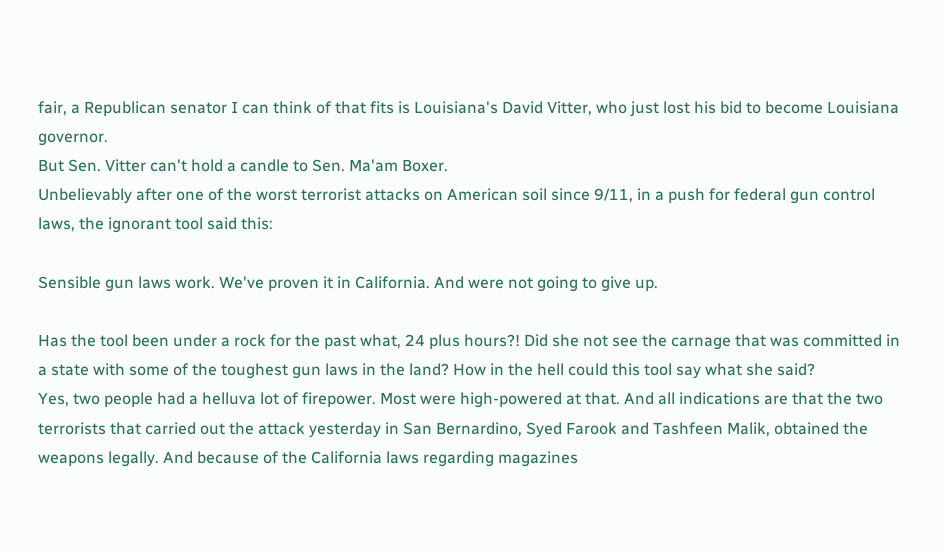fair, a Republican senator I can think of that fits is Louisiana's David Vitter, who just lost his bid to become Louisiana governor.
But Sen. Vitter can't hold a candle to Sen. Ma'am Boxer.
Unbelievably after one of the worst terrorist attacks on American soil since 9/11, in a push for federal gun control laws, the ignorant tool said this:

Sensible gun laws work. We've proven it in California. And were not going to give up.

Has the tool been under a rock for the past what, 24 plus hours?! Did she not see the carnage that was committed in a state with some of the toughest gun laws in the land? How in the hell could this tool say what she said?
Yes, two people had a helluva lot of firepower. Most were high-powered at that. And all indications are that the two terrorists that carried out the attack yesterday in San Bernardino, Syed Farook and Tashfeen Malik, obtained the weapons legally. And because of the California laws regarding magazines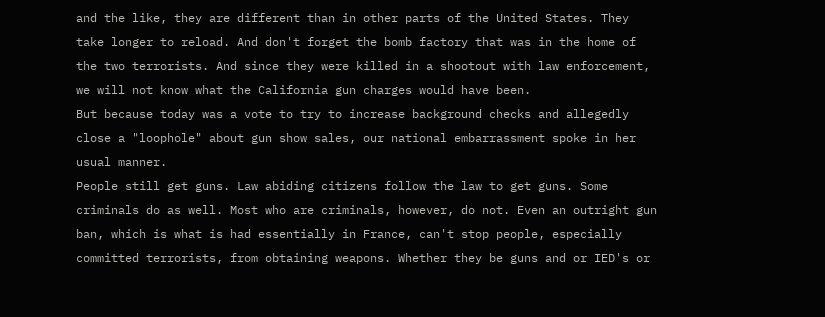and the like, they are different than in other parts of the United States. They take longer to reload. And don't forget the bomb factory that was in the home of the two terrorists. And since they were killed in a shootout with law enforcement, we will not know what the California gun charges would have been.
But because today was a vote to try to increase background checks and allegedly close a "loophole" about gun show sales, our national embarrassment spoke in her usual manner.
People still get guns. Law abiding citizens follow the law to get guns. Some criminals do as well. Most who are criminals, however, do not. Even an outright gun ban, which is what is had essentially in France, can't stop people, especially committed terrorists, from obtaining weapons. Whether they be guns and or IED's or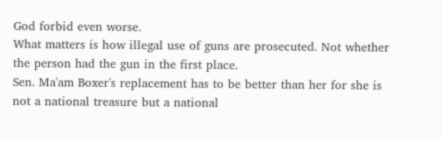God forbid even worse.
What matters is how illegal use of guns are prosecuted. Not whether the person had the gun in the first place.
Sen. Ma'am Boxer's replacement has to be better than her for she is not a national treasure but a national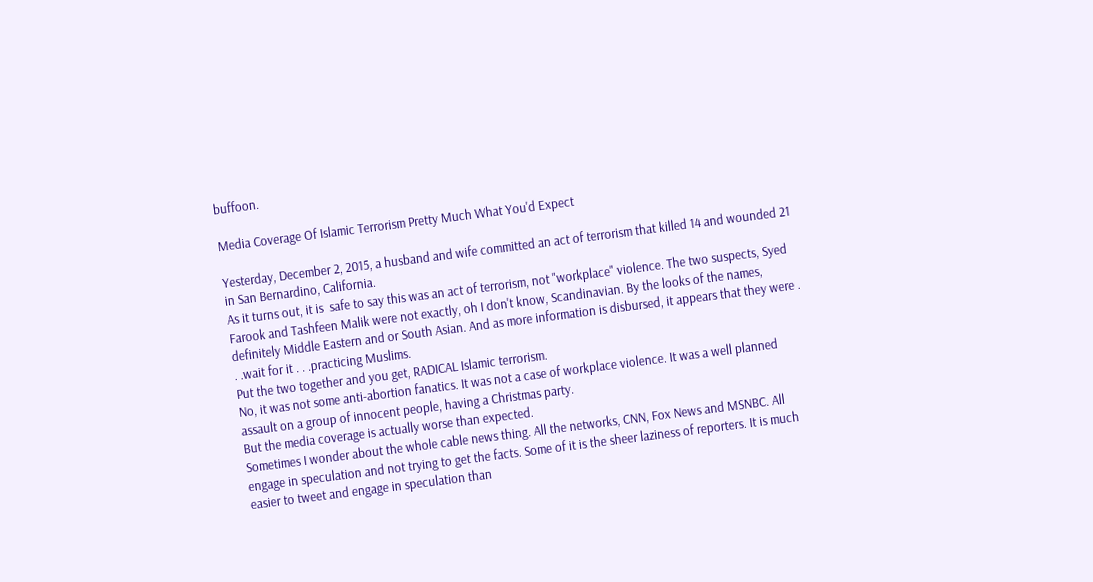buffoon.

Media Coverage Of Islamic Terrorism Pretty Much What You'd Expect

Yesterday, December 2, 2015, a husband and wife committed an act of terrorism that killed 14 and wounded 21 in San Bernardino, California.
As it turns out, it is  safe to say this was an act of terrorism, not "workplace" violence. The two suspects, Syed Farook and Tashfeen Malik were not exactly, oh I don't know, Scandinavian. By the looks of the names, definitely Middle Eastern and or South Asian. And as more information is disbursed, it appears that they were . . .wait for it . . .practicing Muslims.
Put the two together and you get, RADICAL Islamic terrorism.
No, it was not some anti-abortion fanatics. It was not a case of workplace violence. It was a well planned assault on a group of innocent people, having a Christmas party.
But the media coverage is actually worse than expected.
Sometimes I wonder about the whole cable news thing. All the networks, CNN, Fox News and MSNBC. All engage in speculation and not trying to get the facts. Some of it is the sheer laziness of reporters. It is much easier to tweet and engage in speculation than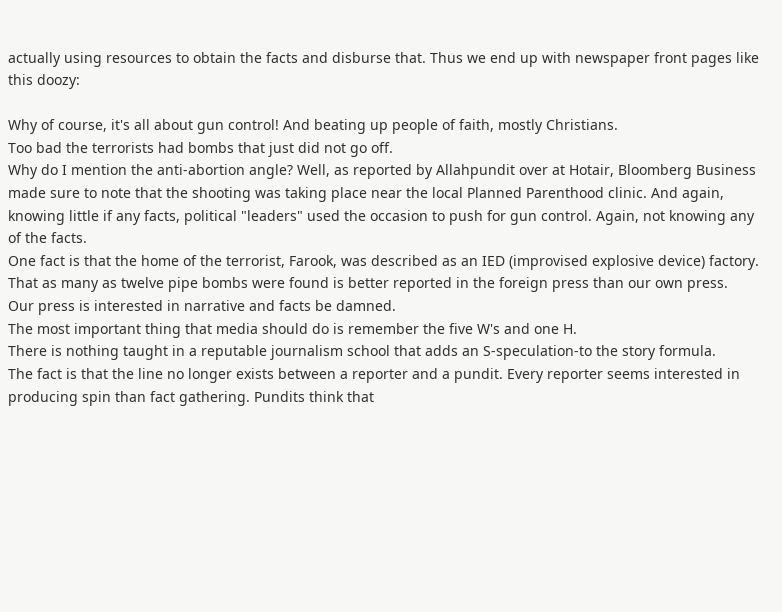actually using resources to obtain the facts and disburse that. Thus we end up with newspaper front pages like this doozy:

Why of course, it's all about gun control! And beating up people of faith, mostly Christians.
Too bad the terrorists had bombs that just did not go off.
Why do I mention the anti-abortion angle? Well, as reported by Allahpundit over at Hotair, Bloomberg Business made sure to note that the shooting was taking place near the local Planned Parenthood clinic. And again, knowing little if any facts, political "leaders" used the occasion to push for gun control. Again, not knowing any of the facts.
One fact is that the home of the terrorist, Farook, was described as an IED (improvised explosive device) factory. That as many as twelve pipe bombs were found is better reported in the foreign press than our own press.
Our press is interested in narrative and facts be damned.
The most important thing that media should do is remember the five W's and one H.
There is nothing taught in a reputable journalism school that adds an S-speculation-to the story formula.
The fact is that the line no longer exists between a reporter and a pundit. Every reporter seems interested in producing spin than fact gathering. Pundits think that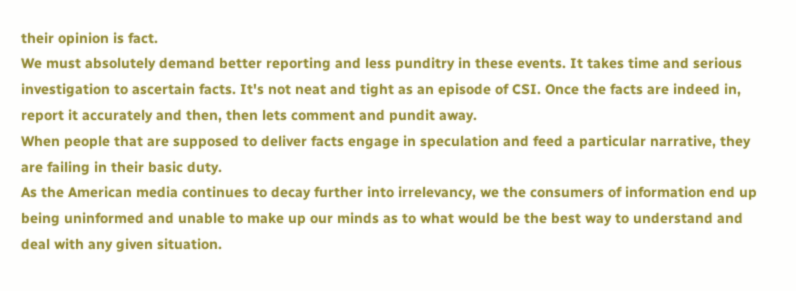their opinion is fact.
We must absolutely demand better reporting and less punditry in these events. It takes time and serious investigation to ascertain facts. It's not neat and tight as an episode of CSI. Once the facts are indeed in, report it accurately and then, then lets comment and pundit away.
When people that are supposed to deliver facts engage in speculation and feed a particular narrative, they are failing in their basic duty.
As the American media continues to decay further into irrelevancy, we the consumers of information end up being uninformed and unable to make up our minds as to what would be the best way to understand and deal with any given situation.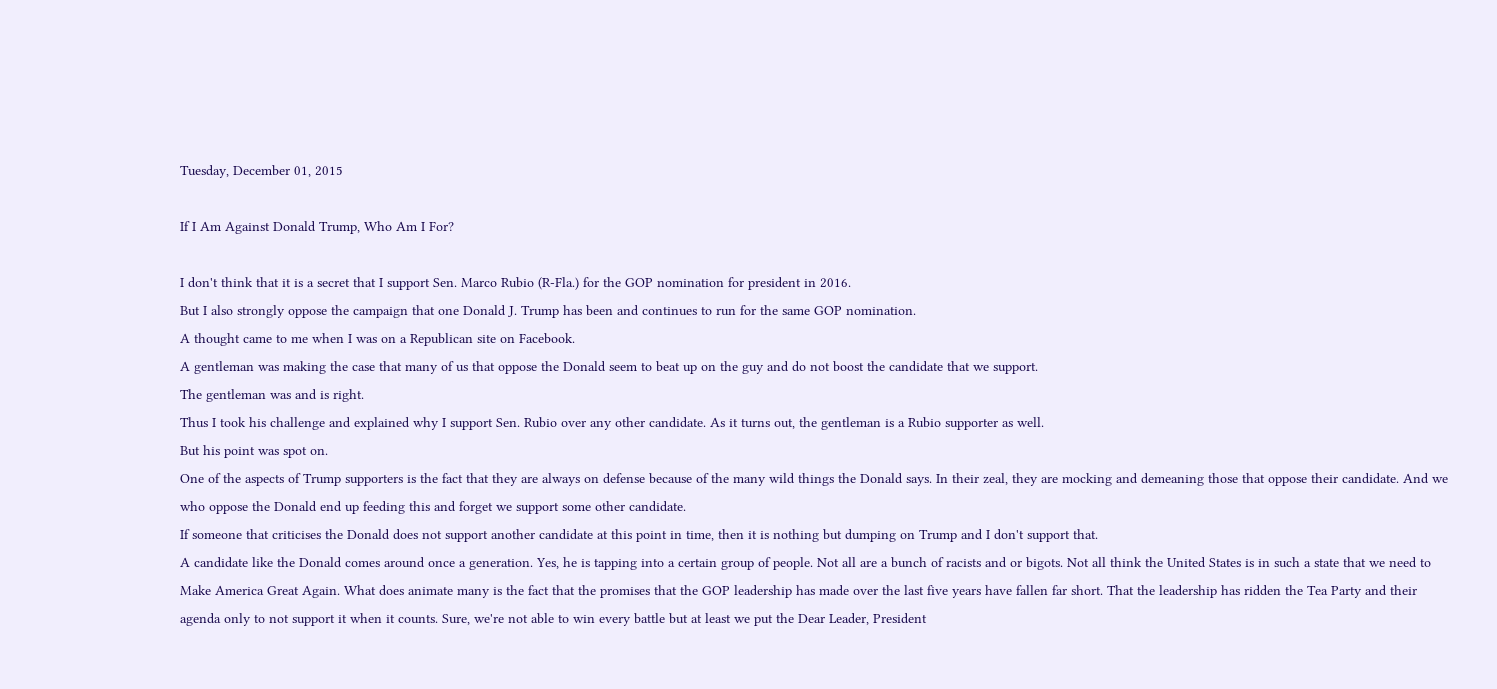Tuesday, December 01, 2015

If I Am Against Donald Trump, Who Am I For?

I don't think that it is a secret that I support Sen. Marco Rubio (R-Fla.) for the GOP nomination for president in 2016.
But I also strongly oppose the campaign that one Donald J. Trump has been and continues to run for the same GOP nomination.
A thought came to me when I was on a Republican site on Facebook.
A gentleman was making the case that many of us that oppose the Donald seem to beat up on the guy and do not boost the candidate that we support.
The gentleman was and is right.
Thus I took his challenge and explained why I support Sen. Rubio over any other candidate. As it turns out, the gentleman is a Rubio supporter as well.
But his point was spot on.
One of the aspects of Trump supporters is the fact that they are always on defense because of the many wild things the Donald says. In their zeal, they are mocking and demeaning those that oppose their candidate. And we who oppose the Donald end up feeding this and forget we support some other candidate.
If someone that criticises the Donald does not support another candidate at this point in time, then it is nothing but dumping on Trump and I don't support that.
A candidate like the Donald comes around once a generation. Yes, he is tapping into a certain group of people. Not all are a bunch of racists and or bigots. Not all think the United States is in such a state that we need to Make America Great Again. What does animate many is the fact that the promises that the GOP leadership has made over the last five years have fallen far short. That the leadership has ridden the Tea Party and their agenda only to not support it when it counts. Sure, we're not able to win every battle but at least we put the Dear Leader, President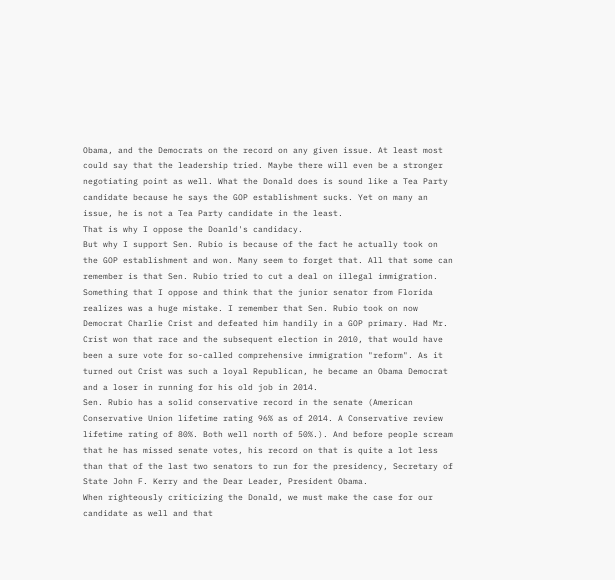Obama, and the Democrats on the record on any given issue. At least most could say that the leadership tried. Maybe there will even be a stronger negotiating point as well. What the Donald does is sound like a Tea Party candidate because he says the GOP establishment sucks. Yet on many an issue, he is not a Tea Party candidate in the least.
That is why I oppose the Doanld's candidacy.
But why I support Sen. Rubio is because of the fact he actually took on the GOP establishment and won. Many seem to forget that. All that some can remember is that Sen. Rubio tried to cut a deal on illegal immigration. Something that I oppose and think that the junior senator from Florida realizes was a huge mistake. I remember that Sen. Rubio took on now Democrat Charlie Crist and defeated him handily in a GOP primary. Had Mr. Crist won that race and the subsequent election in 2010, that would have been a sure vote for so-called comprehensive immigration "reform". As it turned out Crist was such a loyal Republican, he became an Obama Democrat and a loser in running for his old job in 2014.
Sen. Rubio has a solid conservative record in the senate (American Conservative Union lifetime rating 96% as of 2014. A Conservative review lifetime rating of 80%. Both well north of 50%.). And before people scream that he has missed senate votes, his record on that is quite a lot less than that of the last two senators to run for the presidency, Secretary of State John F. Kerry and the Dear Leader, President Obama.
When righteously criticizing the Donald, we must make the case for our candidate as well and that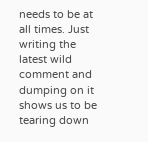needs to be at all times. Just writing the latest wild comment and dumping on it shows us to be tearing down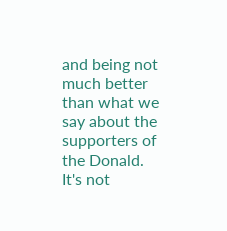and being not much better than what we say about the supporters of the Donald.
It's not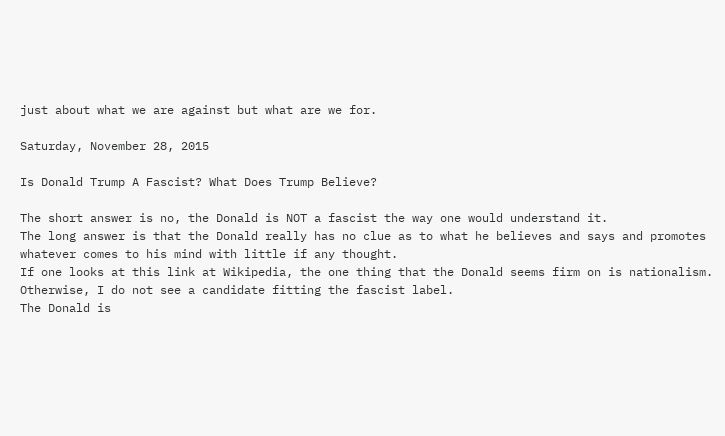just about what we are against but what are we for.

Saturday, November 28, 2015

Is Donald Trump A Fascist? What Does Trump Believe?

The short answer is no, the Donald is NOT a fascist the way one would understand it.
The long answer is that the Donald really has no clue as to what he believes and says and promotes whatever comes to his mind with little if any thought.
If one looks at this link at Wikipedia, the one thing that the Donald seems firm on is nationalism. Otherwise, I do not see a candidate fitting the fascist label.
The Donald is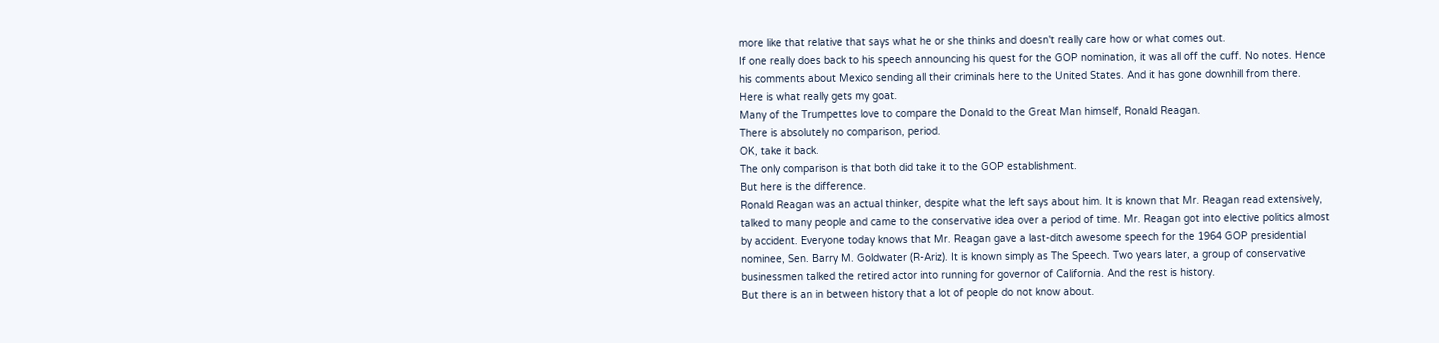more like that relative that says what he or she thinks and doesn't really care how or what comes out.
If one really does back to his speech announcing his quest for the GOP nomination, it was all off the cuff. No notes. Hence his comments about Mexico sending all their criminals here to the United States. And it has gone downhill from there.
Here is what really gets my goat.
Many of the Trumpettes love to compare the Donald to the Great Man himself, Ronald Reagan.
There is absolutely no comparison, period.
OK, take it back.
The only comparison is that both did take it to the GOP establishment.
But here is the difference.
Ronald Reagan was an actual thinker, despite what the left says about him. It is known that Mr. Reagan read extensively, talked to many people and came to the conservative idea over a period of time. Mr. Reagan got into elective politics almost by accident. Everyone today knows that Mr. Reagan gave a last-ditch awesome speech for the 1964 GOP presidential nominee, Sen. Barry M. Goldwater (R-Ariz). It is known simply as The Speech. Two years later, a group of conservative businessmen talked the retired actor into running for governor of California. And the rest is history.
But there is an in between history that a lot of people do not know about.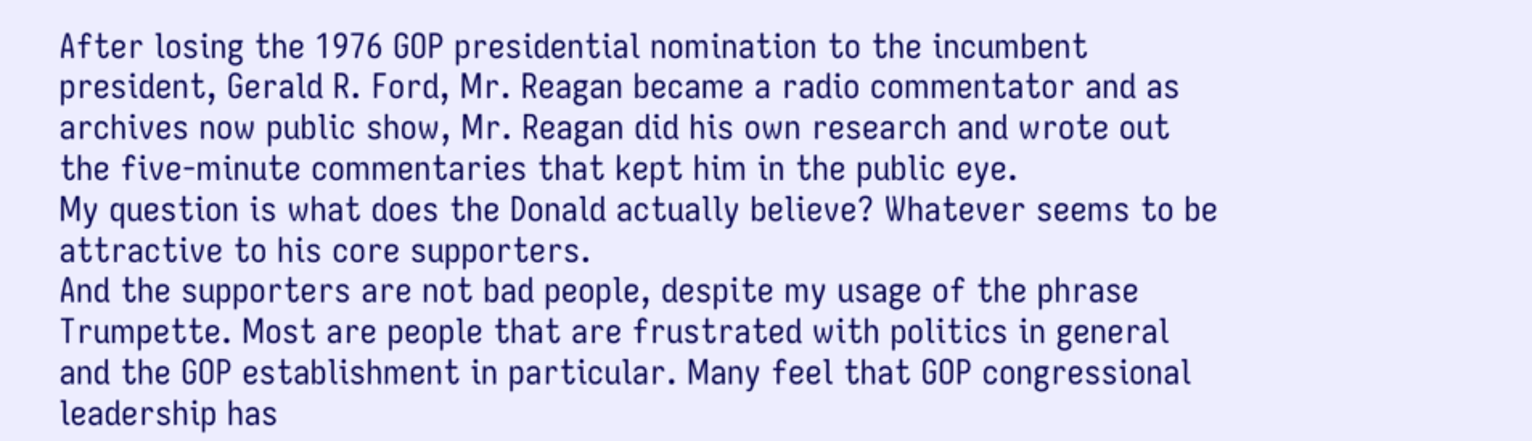After losing the 1976 GOP presidential nomination to the incumbent president, Gerald R. Ford, Mr. Reagan became a radio commentator and as archives now public show, Mr. Reagan did his own research and wrote out the five-minute commentaries that kept him in the public eye.
My question is what does the Donald actually believe? Whatever seems to be attractive to his core supporters.
And the supporters are not bad people, despite my usage of the phrase Trumpette. Most are people that are frustrated with politics in general and the GOP establishment in particular. Many feel that GOP congressional leadership has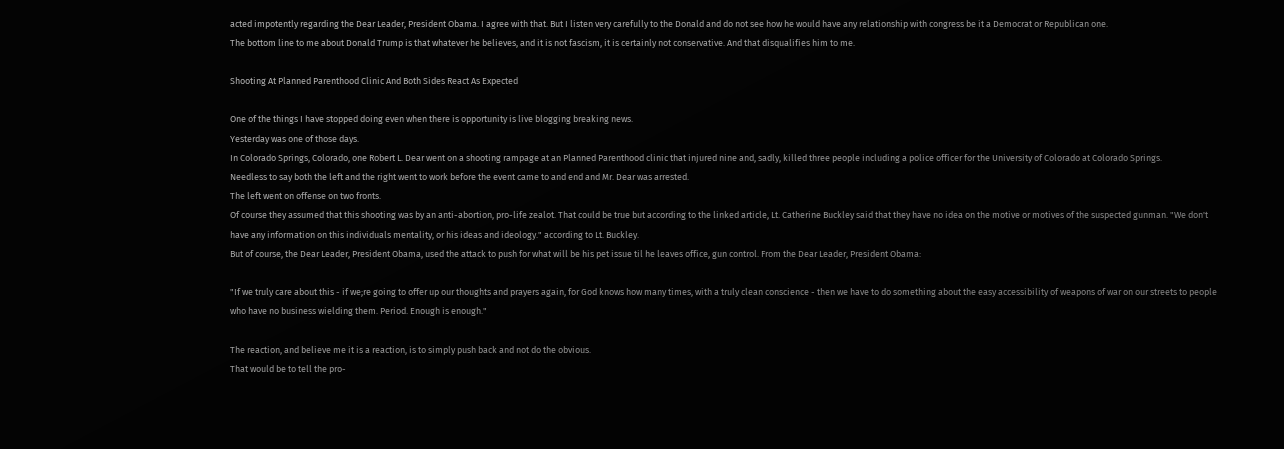acted impotently regarding the Dear Leader, President Obama. I agree with that. But I listen very carefully to the Donald and do not see how he would have any relationship with congress be it a Democrat or Republican one.
The bottom line to me about Donald Trump is that whatever he believes, and it is not fascism, it is certainly not conservative. And that disqualifies him to me.

Shooting At Planned Parenthood Clinic And Both Sides React As Expected

One of the things I have stopped doing even when there is opportunity is live blogging breaking news.
Yesterday was one of those days.
In Colorado Springs, Colorado, one Robert L. Dear went on a shooting rampage at an Planned Parenthood clinic that injured nine and, sadly, killed three people including a police officer for the University of Colorado at Colorado Springs.
Needless to say both the left and the right went to work before the event came to and end and Mr. Dear was arrested.
The left went on offense on two fronts.
Of course they assumed that this shooting was by an anti-abortion, pro-life zealot. That could be true but according to the linked article, Lt. Catherine Buckley said that they have no idea on the motive or motives of the suspected gunman. "We don't have any information on this individuals mentality, or his ideas and ideology." according to Lt. Buckley.
But of course, the Dear Leader, President Obama, used the attack to push for what will be his pet issue til he leaves office, gun control. From the Dear Leader, President Obama:

"If we truly care about this - if we;re going to offer up our thoughts and prayers again, for God knows how many times, with a truly clean conscience - then we have to do something about the easy accessibility of weapons of war on our streets to people who have no business wielding them. Period. Enough is enough."

The reaction, and believe me it is a reaction, is to simply push back and not do the obvious.
That would be to tell the pro-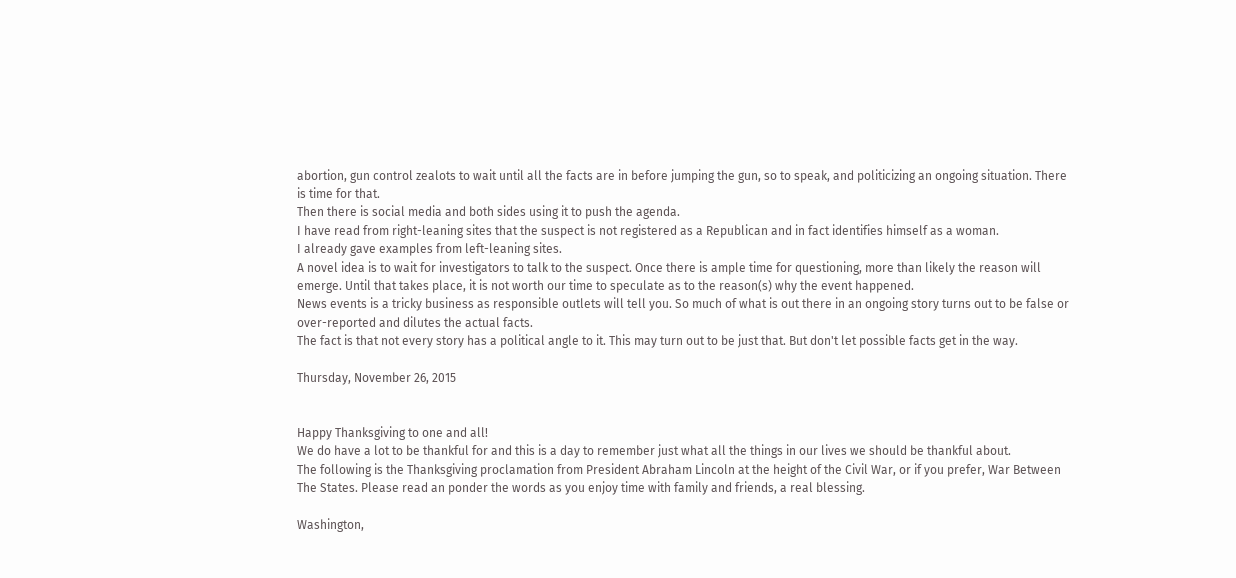abortion, gun control zealots to wait until all the facts are in before jumping the gun, so to speak, and politicizing an ongoing situation. There is time for that.
Then there is social media and both sides using it to push the agenda.
I have read from right-leaning sites that the suspect is not registered as a Republican and in fact identifies himself as a woman.
I already gave examples from left-leaning sites.
A novel idea is to wait for investigators to talk to the suspect. Once there is ample time for questioning, more than likely the reason will emerge. Until that takes place, it is not worth our time to speculate as to the reason(s) why the event happened.
News events is a tricky business as responsible outlets will tell you. So much of what is out there in an ongoing story turns out to be false or over-reported and dilutes the actual facts.
The fact is that not every story has a political angle to it. This may turn out to be just that. But don't let possible facts get in the way.

Thursday, November 26, 2015


Happy Thanksgiving to one and all!
We do have a lot to be thankful for and this is a day to remember just what all the things in our lives we should be thankful about.
The following is the Thanksgiving proclamation from President Abraham Lincoln at the height of the Civil War, or if you prefer, War Between The States. Please read an ponder the words as you enjoy time with family and friends, a real blessing.

Washington,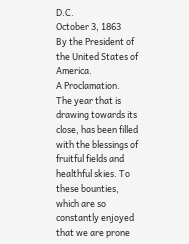D.C.
October 3, 1863
By the President of the United States of America.
A Proclamation.
The year that is drawing towards its close, has been filled with the blessings of fruitful fields and healthful skies. To these bounties, which are so constantly enjoyed that we are prone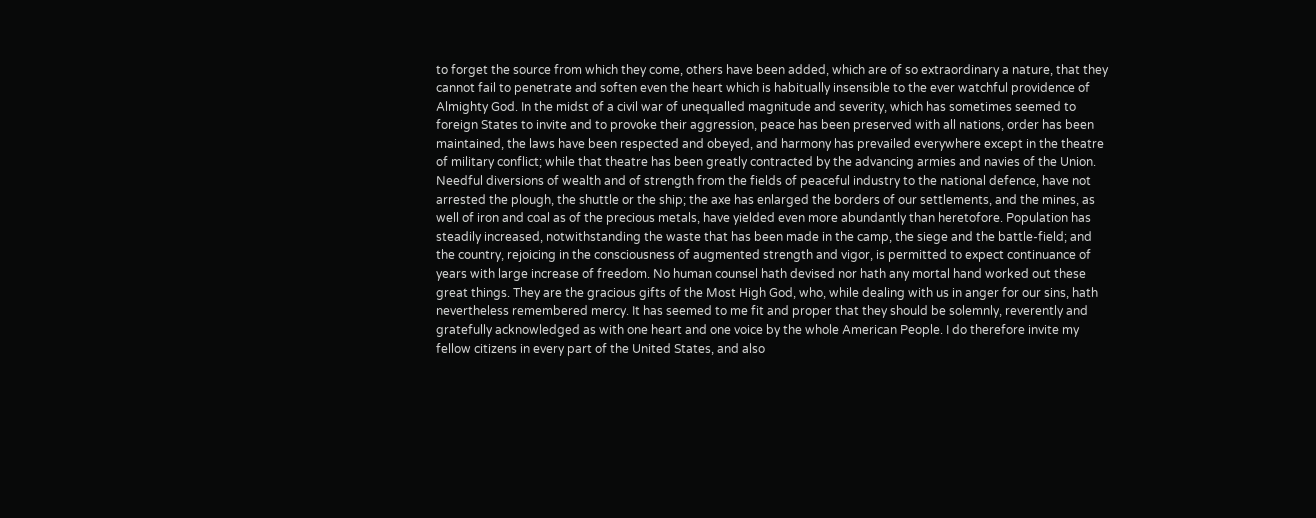to forget the source from which they come, others have been added, which are of so extraordinary a nature, that they cannot fail to penetrate and soften even the heart which is habitually insensible to the ever watchful providence of Almighty God. In the midst of a civil war of unequalled magnitude and severity, which has sometimes seemed to foreign States to invite and to provoke their aggression, peace has been preserved with all nations, order has been maintained, the laws have been respected and obeyed, and harmony has prevailed everywhere except in the theatre of military conflict; while that theatre has been greatly contracted by the advancing armies and navies of the Union. Needful diversions of wealth and of strength from the fields of peaceful industry to the national defence, have not arrested the plough, the shuttle or the ship; the axe has enlarged the borders of our settlements, and the mines, as well of iron and coal as of the precious metals, have yielded even more abundantly than heretofore. Population has steadily increased, notwithstanding the waste that has been made in the camp, the siege and the battle-field; and the country, rejoicing in the consciousness of augmented strength and vigor, is permitted to expect continuance of years with large increase of freedom. No human counsel hath devised nor hath any mortal hand worked out these great things. They are the gracious gifts of the Most High God, who, while dealing with us in anger for our sins, hath nevertheless remembered mercy. It has seemed to me fit and proper that they should be solemnly, reverently and gratefully acknowledged as with one heart and one voice by the whole American People. I do therefore invite my fellow citizens in every part of the United States, and also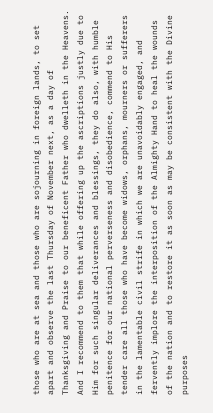those who are at sea and those who are sojourning in foreign lands, to set apart and observe the last Thursday of November next, as a day of Thanksgiving and Praise to our beneficent Father who dwelleth in the Heavens. And I recommend to them that while offering up the ascriptions justly due to Him for such singular deliverances and blessings, they do also, with humble penitence for our national perverseness and disobedience, commend to His tender care all those who have become widows, orphans, mourners or sufferers in the lamentable civil strife in which we are unavoidably engaged, and fervently implore the interposition of the Almighty Hand to heal the wounds of the nation and to restore it as soon as may be consistent with the Divine purposes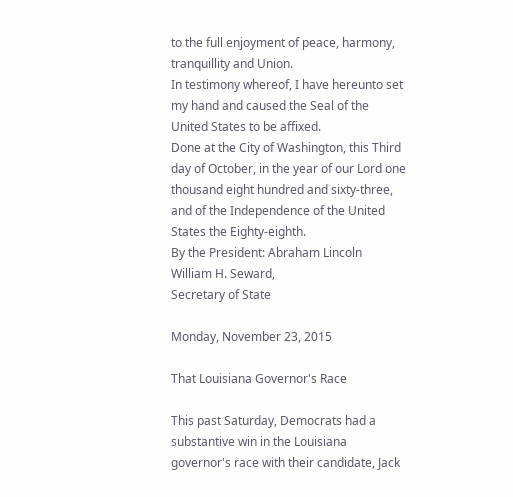to the full enjoyment of peace, harmony, tranquillity and Union.
In testimony whereof, I have hereunto set my hand and caused the Seal of the United States to be affixed.
Done at the City of Washington, this Third day of October, in the year of our Lord one thousand eight hundred and sixty-three, and of the Independence of the United States the Eighty-eighth.
By the President: Abraham Lincoln
William H. Seward,
Secretary of State

Monday, November 23, 2015

That Louisiana Governor's Race

This past Saturday, Democrats had a substantive win in the Louisiana governor's race with their candidate, Jack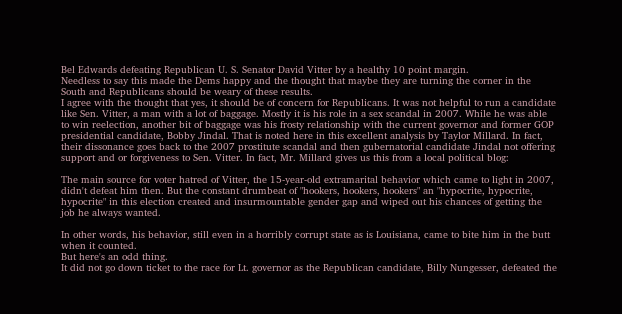Bel Edwards defeating Republican U. S. Senator David Vitter by a healthy 10 point margin.
Needless to say this made the Dems happy and the thought that maybe they are turning the corner in the South and Republicans should be weary of these results.
I agree with the thought that yes, it should be of concern for Republicans. It was not helpful to run a candidate like Sen. Vitter, a man with a lot of baggage. Mostly it is his role in a sex scandal in 2007. While he was able to win reelection, another bit of baggage was his frosty relationship with the current governor and former GOP presidential candidate, Bobby Jindal. That is noted here in this excellent analysis by Taylor Millard. In fact, their dissonance goes back to the 2007 prostitute scandal and then gubernatorial candidate Jindal not offering support and or forgiveness to Sen. Vitter. In fact, Mr. Millard gives us this from a local political blog:

The main source for voter hatred of Vitter, the 15-year-old extramarital behavior which came to light in 2007, didn't defeat him then. But the constant drumbeat of "hookers, hookers, hookers" an "hypocrite, hypocrite, hypocrite" in this election created and insurmountable gender gap and wiped out his chances of getting the job he always wanted.

In other words, his behavior, still even in a horribly corrupt state as is Louisiana, came to bite him in the butt when it counted.
But here's an odd thing.
It did not go down ticket to the race for Lt. governor as the Republican candidate, Billy Nungesser, defeated the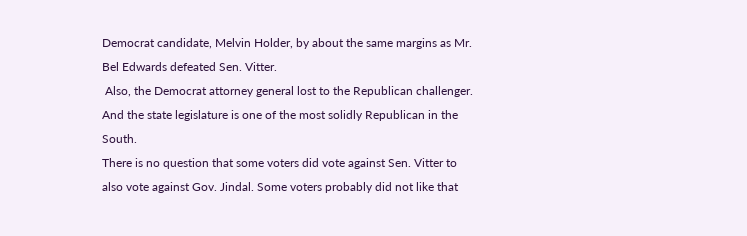Democrat candidate, Melvin Holder, by about the same margins as Mr. Bel Edwards defeated Sen. Vitter.
 Also, the Democrat attorney general lost to the Republican challenger. And the state legislature is one of the most solidly Republican in the South.
There is no question that some voters did vote against Sen. Vitter to also vote against Gov. Jindal. Some voters probably did not like that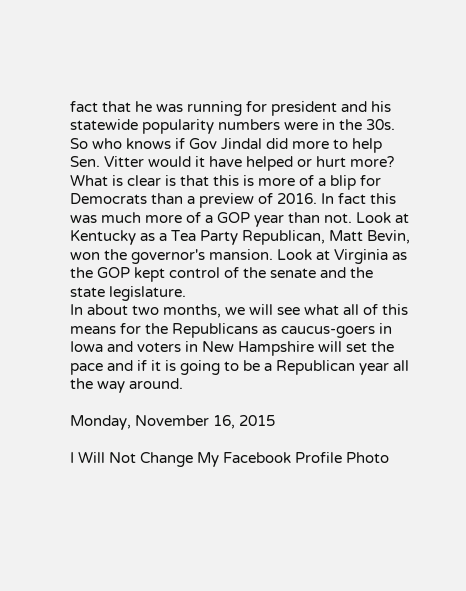fact that he was running for president and his statewide popularity numbers were in the 30s. So who knows if Gov Jindal did more to help Sen. Vitter would it have helped or hurt more?
What is clear is that this is more of a blip for Democrats than a preview of 2016. In fact this was much more of a GOP year than not. Look at Kentucky as a Tea Party Republican, Matt Bevin, won the governor's mansion. Look at Virginia as the GOP kept control of the senate and the state legislature.
In about two months, we will see what all of this means for the Republicans as caucus-goers in Iowa and voters in New Hampshire will set the pace and if it is going to be a Republican year all the way around.

Monday, November 16, 2015

I Will Not Change My Facebook Profile Photo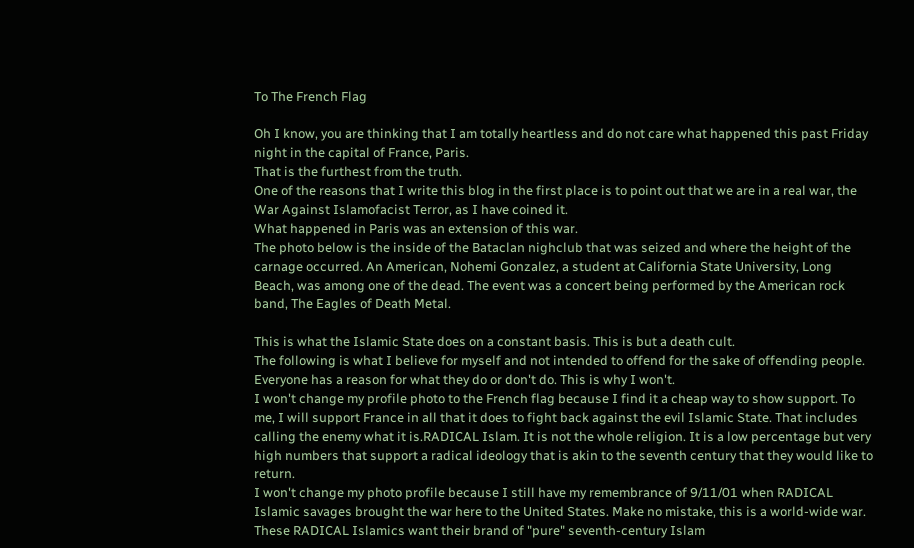To The French Flag

Oh I know, you are thinking that I am totally heartless and do not care what happened this past Friday night in the capital of France, Paris.
That is the furthest from the truth.
One of the reasons that I write this blog in the first place is to point out that we are in a real war, the War Against Islamofacist Terror, as I have coined it.
What happened in Paris was an extension of this war.
The photo below is the inside of the Bataclan nighclub that was seized and where the height of the carnage occurred. An American, Nohemi Gonzalez, a student at California State University, Long Beach, was among one of the dead. The event was a concert being performed by the American rock band, The Eagles of Death Metal.

This is what the Islamic State does on a constant basis. This is but a death cult.
The following is what I believe for myself and not intended to offend for the sake of offending people. Everyone has a reason for what they do or don't do. This is why I won't.
I won't change my profile photo to the French flag because I find it a cheap way to show support. To me, I will support France in all that it does to fight back against the evil Islamic State. That includes calling the enemy what it is.RADICAL Islam. It is not the whole religion. It is a low percentage but very high numbers that support a radical ideology that is akin to the seventh century that they would like to return.
I won't change my photo profile because I still have my remembrance of 9/11/01 when RADICAL Islamic savages brought the war here to the United States. Make no mistake, this is a world-wide war. These RADICAL Islamics want their brand of "pure" seventh-century Islam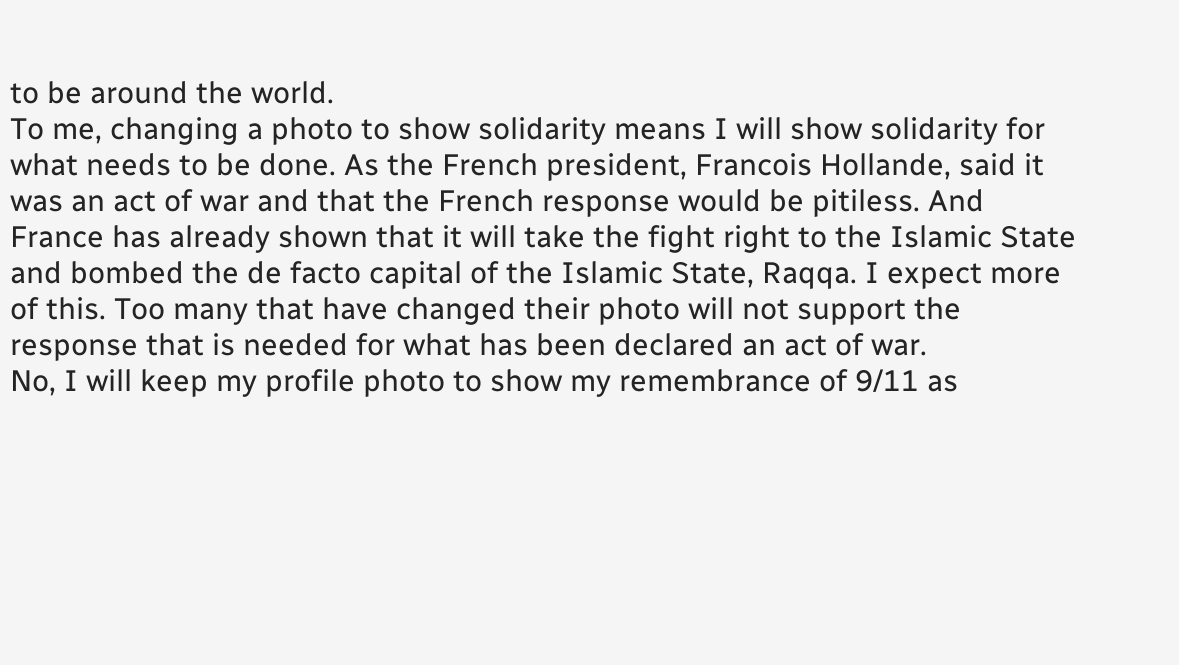to be around the world.
To me, changing a photo to show solidarity means I will show solidarity for what needs to be done. As the French president, Francois Hollande, said it was an act of war and that the French response would be pitiless. And France has already shown that it will take the fight right to the Islamic State and bombed the de facto capital of the Islamic State, Raqqa. I expect more of this. Too many that have changed their photo will not support the response that is needed for what has been declared an act of war.
No, I will keep my profile photo to show my remembrance of 9/11 as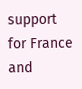support for France and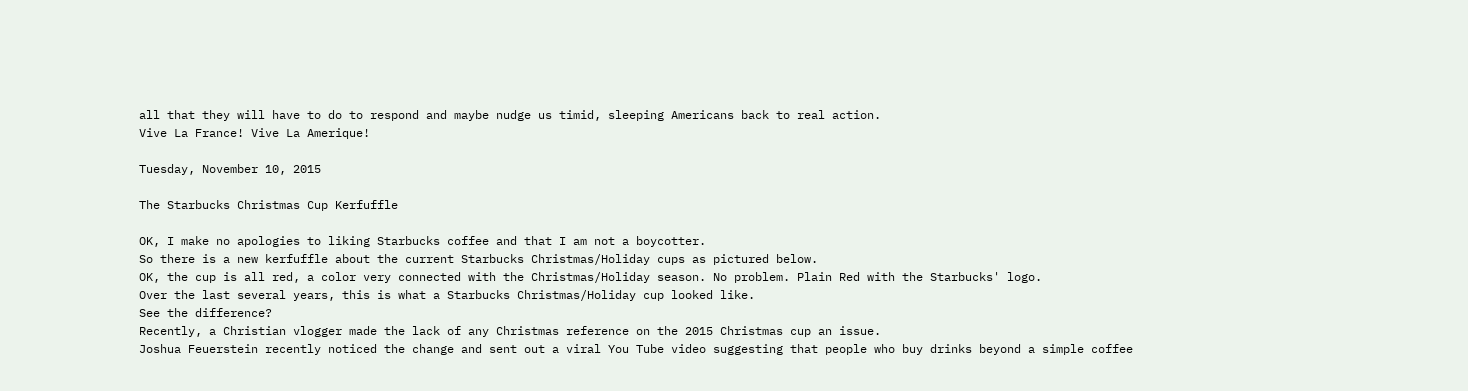all that they will have to do to respond and maybe nudge us timid, sleeping Americans back to real action.
Vive La France! Vive La Amerique!

Tuesday, November 10, 2015

The Starbucks Christmas Cup Kerfuffle

OK, I make no apologies to liking Starbucks coffee and that I am not a boycotter.
So there is a new kerfuffle about the current Starbucks Christmas/Holiday cups as pictured below.
OK, the cup is all red, a color very connected with the Christmas/Holiday season. No problem. Plain Red with the Starbucks' logo.
Over the last several years, this is what a Starbucks Christmas/Holiday cup looked like.
See the difference?
Recently, a Christian vlogger made the lack of any Christmas reference on the 2015 Christmas cup an issue.
Joshua Feuerstein recently noticed the change and sent out a viral You Tube video suggesting that people who buy drinks beyond a simple coffee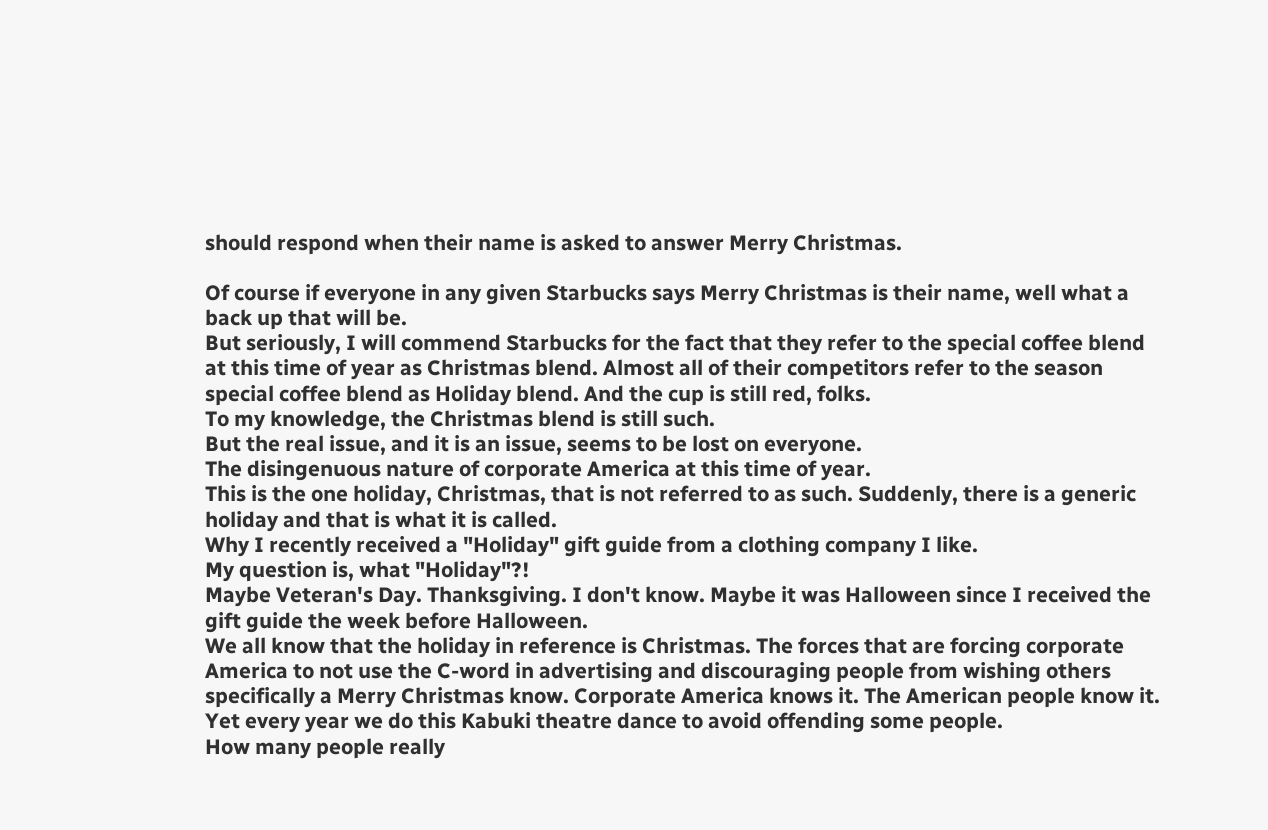should respond when their name is asked to answer Merry Christmas.

Of course if everyone in any given Starbucks says Merry Christmas is their name, well what a back up that will be.
But seriously, I will commend Starbucks for the fact that they refer to the special coffee blend at this time of year as Christmas blend. Almost all of their competitors refer to the season special coffee blend as Holiday blend. And the cup is still red, folks.
To my knowledge, the Christmas blend is still such.
But the real issue, and it is an issue, seems to be lost on everyone.
The disingenuous nature of corporate America at this time of year.
This is the one holiday, Christmas, that is not referred to as such. Suddenly, there is a generic holiday and that is what it is called.
Why I recently received a "Holiday" gift guide from a clothing company I like.
My question is, what "Holiday"?!
Maybe Veteran's Day. Thanksgiving. I don't know. Maybe it was Halloween since I received the gift guide the week before Halloween.
We all know that the holiday in reference is Christmas. The forces that are forcing corporate America to not use the C-word in advertising and discouraging people from wishing others specifically a Merry Christmas know. Corporate America knows it. The American people know it.
Yet every year we do this Kabuki theatre dance to avoid offending some people.
How many people really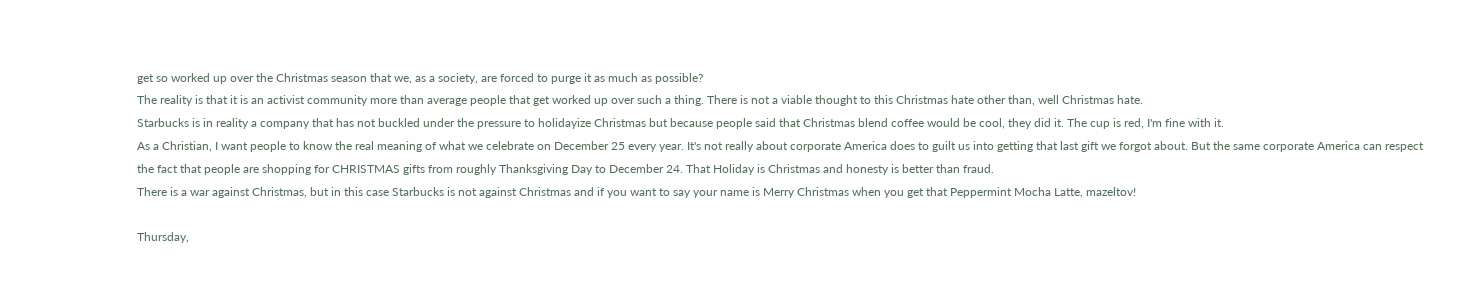get so worked up over the Christmas season that we, as a society, are forced to purge it as much as possible?
The reality is that it is an activist community more than average people that get worked up over such a thing. There is not a viable thought to this Christmas hate other than, well Christmas hate.
Starbucks is in reality a company that has not buckled under the pressure to holidayize Christmas but because people said that Christmas blend coffee would be cool, they did it. The cup is red, I'm fine with it.
As a Christian, I want people to know the real meaning of what we celebrate on December 25 every year. It's not really about corporate America does to guilt us into getting that last gift we forgot about. But the same corporate America can respect the fact that people are shopping for CHRISTMAS gifts from roughly Thanksgiving Day to December 24. That Holiday is Christmas and honesty is better than fraud.
There is a war against Christmas, but in this case Starbucks is not against Christmas and if you want to say your name is Merry Christmas when you get that Peppermint Mocha Latte, mazeltov!

Thursday,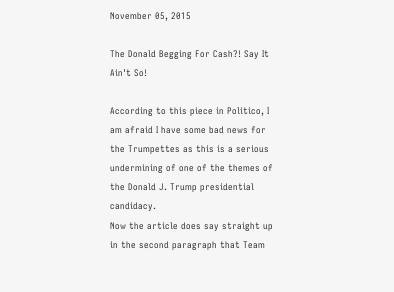November 05, 2015

The Donald Begging For Cash?! Say It Ain't So!

According to this piece in Politico, I am afraid I have some bad news for the Trumpettes as this is a serious undermining of one of the themes of the Donald J. Trump presidential candidacy.
Now the article does say straight up in the second paragraph that Team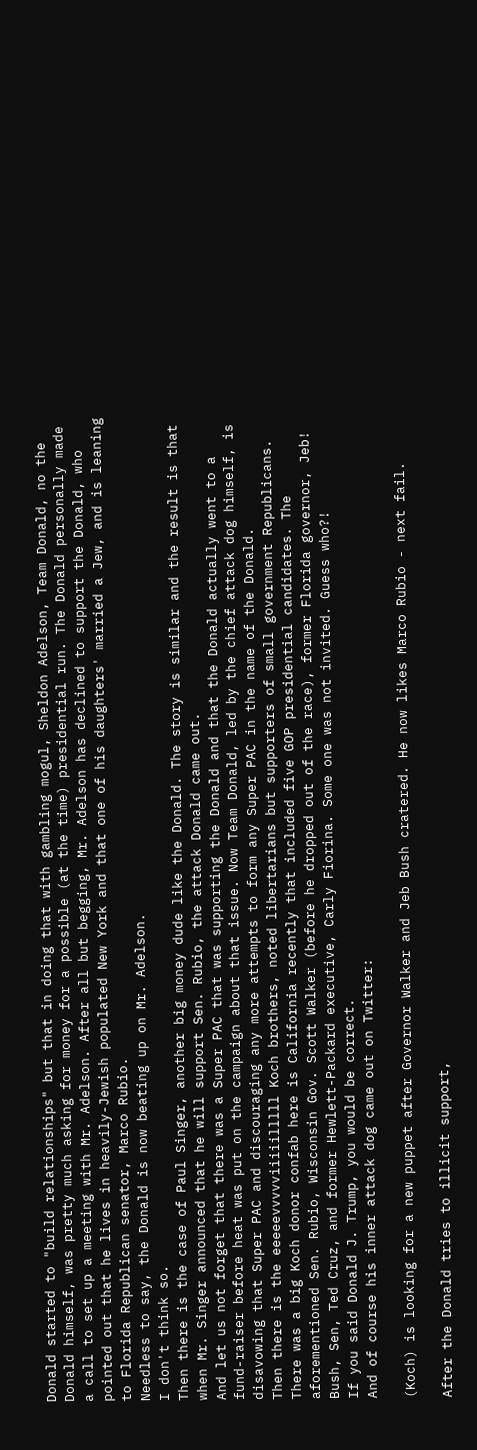Donald started to "build relationships" but that in doing that with gambling mogul, Sheldon Adelson, Team Donald, no the Donald himself, was pretty much asking for money for a possible (at the time) presidential run. The Donald personally made a call to set up a meeting with Mr. Adelson. After all but begging, Mr. Adelson has declined to support the Donald, who pointed out that he lives in heavily-Jewish populated New York and that one of his daughters' married a Jew, and is leaning to Florida Republican senator, Marco Rubio.
Needless to say, the Donald is now beating up on Mr. Adelson.
I don't think so.
Then there is the case of Paul Singer, another big money dude like the Donald. The story is similar and the result is that when Mr. Singer announced that he will support Sen. Rubio, the attack Donald came out.
And let us not forget that there was a Super PAC that was supporting the Donald and that the Donald actually went to a fund-raiser before heat was put on the campaign about that issue. Now Team Donald, led by the chief attack dog himself, is disavowing that Super PAC and discouraging any more attempts to form any Super PAC in the name of the Donald.
Then there is the eeeeevvvvviiiiilllll Koch brothers, noted libertarians but supporters of small government Republicans.
There was a big Koch donor confab here is California recently that included five GOP presidential candidates. The aforementioned Sen. Rubio, Wisconsin Gov. Scott Walker (before he dropped out of the race), former Florida governor, Jeb! Bush, Sen, Ted Cruz, and former Hewlett-Packard executive, Carly Fiorina. Some one was not invited. Guess who?!
If you said Donald J. Trump, you would be correct.
And of course his inner attack dog came out on Twitter:

(Koch) is looking for a new puppet after Governor Walker and Jeb Bush cratered. He now likes Marco Rubio - next fail.

After the Donald tries to illicit support,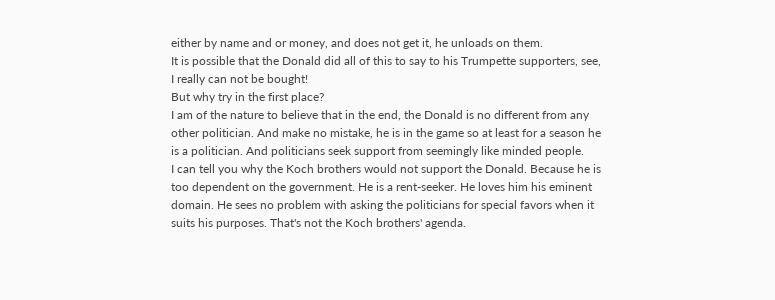either by name and or money, and does not get it, he unloads on them.
It is possible that the Donald did all of this to say to his Trumpette supporters, see, I really can not be bought!
But why try in the first place?
I am of the nature to believe that in the end, the Donald is no different from any other politician. And make no mistake, he is in the game so at least for a season he is a politician. And politicians seek support from seemingly like minded people.
I can tell you why the Koch brothers would not support the Donald. Because he is too dependent on the government. He is a rent-seeker. He loves him his eminent domain. He sees no problem with asking the politicians for special favors when it suits his purposes. That's not the Koch brothers' agenda.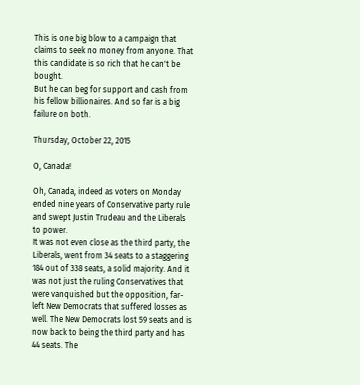This is one big blow to a campaign that claims to seek no money from anyone. That this candidate is so rich that he can't be bought.
But he can beg for support and cash from his fellow billionaires. And so far is a big failure on both.

Thursday, October 22, 2015

O, Canada!

Oh, Canada, indeed as voters on Monday ended nine years of Conservative party rule and swept Justin Trudeau and the Liberals to power.
It was not even close as the third party, the Liberals, went from 34 seats to a staggering 184 out of 338 seats, a solid majority. And it was not just the ruling Conservatives that were vanquished but the opposition, far-left New Democrats that suffered losses as well. The New Democrats lost 59 seats and is now back to being the third party and has 44 seats. The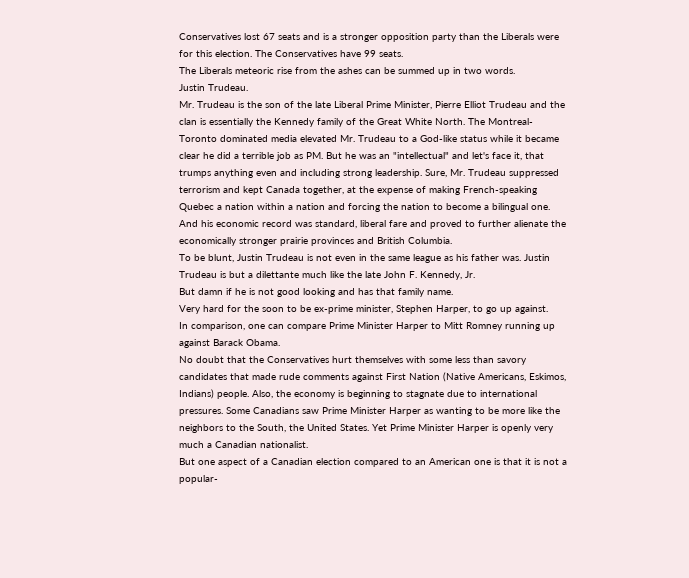Conservatives lost 67 seats and is a stronger opposition party than the Liberals were for this election. The Conservatives have 99 seats.
The Liberals meteoric rise from the ashes can be summed up in two words.
Justin Trudeau.
Mr. Trudeau is the son of the late Liberal Prime Minister, Pierre Elliot Trudeau and the clan is essentially the Kennedy family of the Great White North. The Montreal-Toronto dominated media elevated Mr. Trudeau to a God-like status while it became clear he did a terrible job as PM. But he was an "intellectual" and let's face it, that trumps anything even and including strong leadership. Sure, Mr. Trudeau suppressed terrorism and kept Canada together, at the expense of making French-speaking Quebec a nation within a nation and forcing the nation to become a bilingual one. And his economic record was standard, liberal fare and proved to further alienate the economically stronger prairie provinces and British Columbia.
To be blunt, Justin Trudeau is not even in the same league as his father was. Justin Trudeau is but a dilettante much like the late John F. Kennedy, Jr.
But damn if he is not good looking and has that family name.
Very hard for the soon to be ex-prime minister, Stephen Harper, to go up against.
In comparison, one can compare Prime Minister Harper to Mitt Romney running up against Barack Obama.
No doubt that the Conservatives hurt themselves with some less than savory candidates that made rude comments against First Nation (Native Americans, Eskimos, Indians) people. Also, the economy is beginning to stagnate due to international pressures. Some Canadians saw Prime Minister Harper as wanting to be more like the neighbors to the South, the United States. Yet Prime Minister Harper is openly very much a Canadian nationalist.
But one aspect of a Canadian election compared to an American one is that it is not a popular-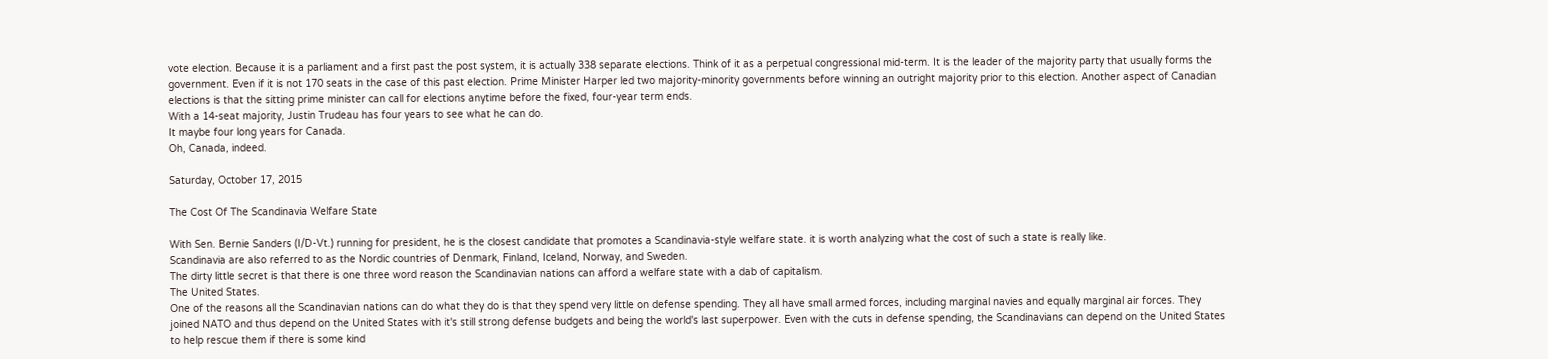vote election. Because it is a parliament and a first past the post system, it is actually 338 separate elections. Think of it as a perpetual congressional mid-term. It is the leader of the majority party that usually forms the government. Even if it is not 170 seats in the case of this past election. Prime Minister Harper led two majority-minority governments before winning an outright majority prior to this election. Another aspect of Canadian elections is that the sitting prime minister can call for elections anytime before the fixed, four-year term ends.
With a 14-seat majority, Justin Trudeau has four years to see what he can do.
It maybe four long years for Canada.
Oh, Canada, indeed.

Saturday, October 17, 2015

The Cost Of The Scandinavia Welfare State

With Sen. Bernie Sanders (I/D-Vt.) running for president, he is the closest candidate that promotes a Scandinavia-style welfare state. it is worth analyzing what the cost of such a state is really like.
Scandinavia are also referred to as the Nordic countries of Denmark, Finland, Iceland, Norway, and Sweden.
The dirty little secret is that there is one three word reason the Scandinavian nations can afford a welfare state with a dab of capitalism.
The United States.
One of the reasons all the Scandinavian nations can do what they do is that they spend very little on defense spending. They all have small armed forces, including marginal navies and equally marginal air forces. They joined NATO and thus depend on the United States with it's still strong defense budgets and being the world's last superpower. Even with the cuts in defense spending, the Scandinavians can depend on the United States to help rescue them if there is some kind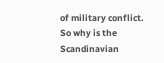of military conflict.
So why is the Scandinavian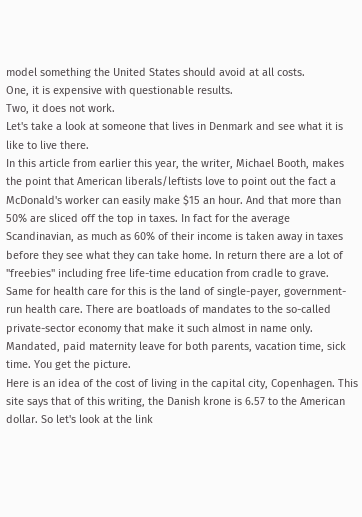model something the United States should avoid at all costs.
One, it is expensive with questionable results.
Two, it does not work.
Let's take a look at someone that lives in Denmark and see what it is like to live there.
In this article from earlier this year, the writer, Michael Booth, makes the point that American liberals/leftists love to point out the fact a McDonald's worker can easily make $15 an hour. And that more than 50% are sliced off the top in taxes. In fact for the average Scandinavian, as much as 60% of their income is taken away in taxes before they see what they can take home. In return there are a lot of "freebies" including free life-time education from cradle to grave. Same for health care for this is the land of single-payer, government-run health care. There are boatloads of mandates to the so-called private-sector economy that make it such almost in name only. Mandated, paid maternity leave for both parents, vacation time, sick time. You get the picture.
Here is an idea of the cost of living in the capital city, Copenhagen. This site says that of this writing, the Danish krone is 6.57 to the American dollar. So let's look at the link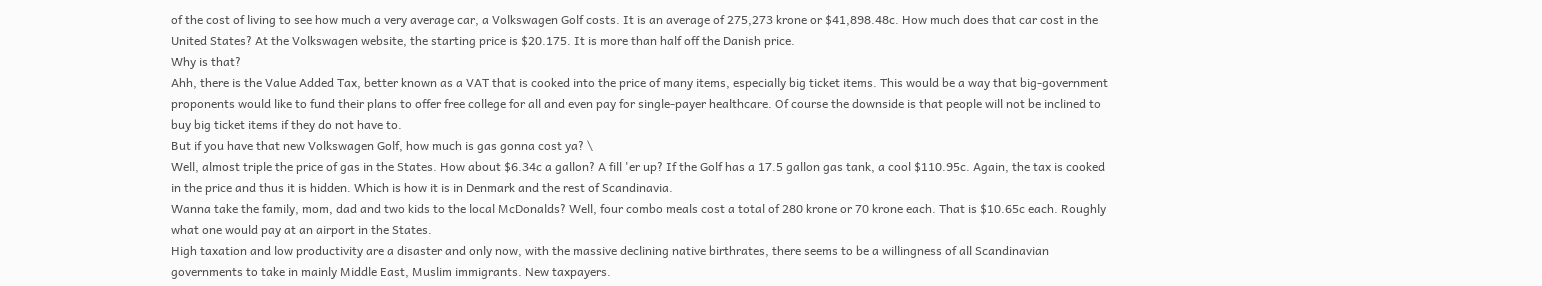of the cost of living to see how much a very average car, a Volkswagen Golf costs. It is an average of 275,273 krone or $41,898.48c. How much does that car cost in the United States? At the Volkswagen website, the starting price is $20.175. It is more than half off the Danish price.
Why is that?
Ahh, there is the Value Added Tax, better known as a VAT that is cooked into the price of many items, especially big ticket items. This would be a way that big-government proponents would like to fund their plans to offer free college for all and even pay for single-payer healthcare. Of course the downside is that people will not be inclined to buy big ticket items if they do not have to.
But if you have that new Volkswagen Golf, how much is gas gonna cost ya? \
Well, almost triple the price of gas in the States. How about $6.34c a gallon? A fill 'er up? If the Golf has a 17.5 gallon gas tank, a cool $110.95c. Again, the tax is cooked in the price and thus it is hidden. Which is how it is in Denmark and the rest of Scandinavia.
Wanna take the family, mom, dad and two kids to the local McDonalds? Well, four combo meals cost a total of 280 krone or 70 krone each. That is $10.65c each. Roughly what one would pay at an airport in the States.
High taxation and low productivity are a disaster and only now, with the massive declining native birthrates, there seems to be a willingness of all Scandinavian governments to take in mainly Middle East, Muslim immigrants. New taxpayers.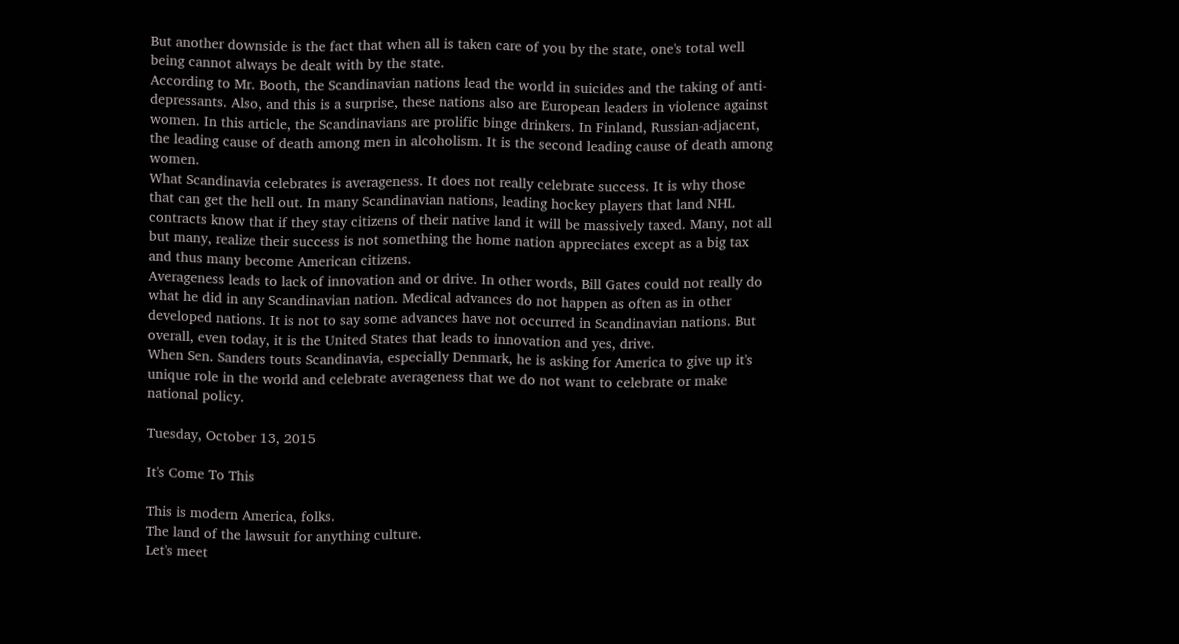But another downside is the fact that when all is taken care of you by the state, one's total well being cannot always be dealt with by the state.
According to Mr. Booth, the Scandinavian nations lead the world in suicides and the taking of anti-depressants. Also, and this is a surprise, these nations also are European leaders in violence against women. In this article, the Scandinavians are prolific binge drinkers. In Finland, Russian-adjacent, the leading cause of death among men in alcoholism. It is the second leading cause of death among women.
What Scandinavia celebrates is averageness. It does not really celebrate success. It is why those that can get the hell out. In many Scandinavian nations, leading hockey players that land NHL contracts know that if they stay citizens of their native land it will be massively taxed. Many, not all but many, realize their success is not something the home nation appreciates except as a big tax and thus many become American citizens.
Averageness leads to lack of innovation and or drive. In other words, Bill Gates could not really do what he did in any Scandinavian nation. Medical advances do not happen as often as in other developed nations. It is not to say some advances have not occurred in Scandinavian nations. But overall, even today, it is the United States that leads to innovation and yes, drive.
When Sen. Sanders touts Scandinavia, especially Denmark, he is asking for America to give up it's unique role in the world and celebrate averageness that we do not want to celebrate or make national policy.

Tuesday, October 13, 2015

It's Come To This

This is modern America, folks.
The land of the lawsuit for anything culture.
Let's meet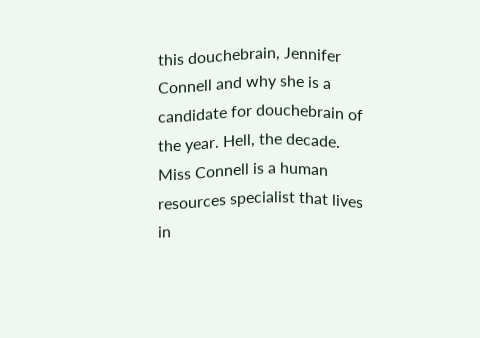this douchebrain, Jennifer Connell and why she is a candidate for douchebrain of the year. Hell, the decade.
Miss Connell is a human resources specialist that lives in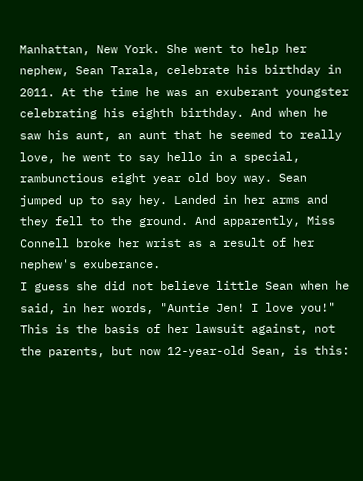Manhattan, New York. She went to help her nephew, Sean Tarala, celebrate his birthday in 2011. At the time he was an exuberant youngster celebrating his eighth birthday. And when he saw his aunt, an aunt that he seemed to really love, he went to say hello in a special, rambunctious eight year old boy way. Sean jumped up to say hey. Landed in her arms and they fell to the ground. And apparently, Miss Connell broke her wrist as a result of her nephew's exuberance.
I guess she did not believe little Sean when he said, in her words, "Auntie Jen! I love you!"
This is the basis of her lawsuit against, not the parents, but now 12-year-old Sean, is this: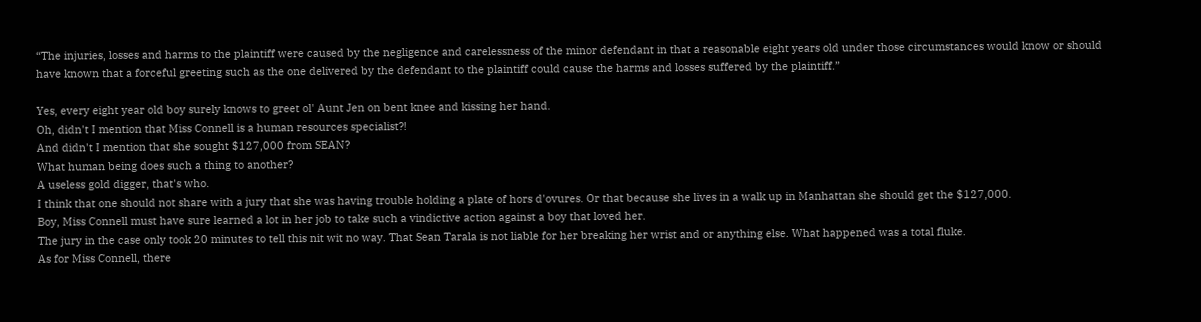“The injuries, losses and harms to the plaintiff were caused by the negligence and carelessness of the minor defendant in that a reasonable eight years old under those circumstances would know or should have known that a forceful greeting such as the one delivered by the defendant to the plaintiff could cause the harms and losses suffered by the plaintiff.”

Yes, every eight year old boy surely knows to greet ol' Aunt Jen on bent knee and kissing her hand.
Oh, didn't I mention that Miss Connell is a human resources specialist?!
And didn't I mention that she sought $127,000 from SEAN?
What human being does such a thing to another?
A useless gold digger, that's who.
I think that one should not share with a jury that she was having trouble holding a plate of hors d'ovures. Or that because she lives in a walk up in Manhattan she should get the $127,000.
Boy, Miss Connell must have sure learned a lot in her job to take such a vindictive action against a boy that loved her.
The jury in the case only took 20 minutes to tell this nit wit no way. That Sean Tarala is not liable for her breaking her wrist and or anything else. What happened was a total fluke.
As for Miss Connell, there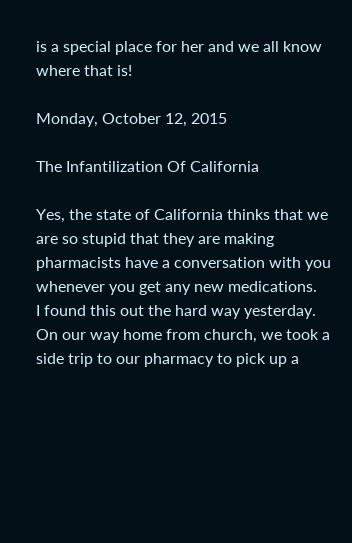is a special place for her and we all know where that is!

Monday, October 12, 2015

The Infantilization Of California

Yes, the state of California thinks that we are so stupid that they are making pharmacists have a conversation with you whenever you get any new medications.
I found this out the hard way yesterday.
On our way home from church, we took a side trip to our pharmacy to pick up a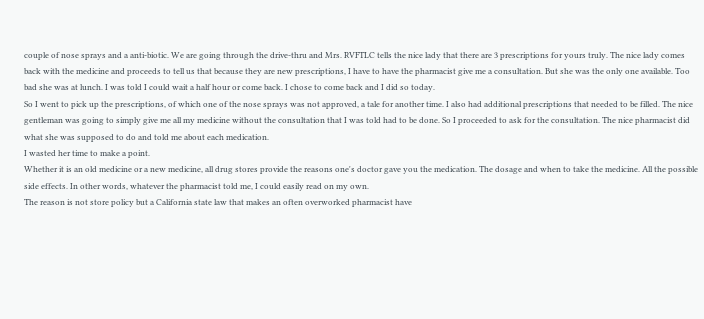couple of nose sprays and a anti-biotic. We are going through the drive-thru and Mrs. RVFTLC tells the nice lady that there are 3 prescriptions for yours truly. The nice lady comes back with the medicine and proceeds to tell us that because they are new prescriptions, I have to have the pharmacist give me a consultation. But she was the only one available. Too bad she was at lunch. I was told I could wait a half hour or come back. I chose to come back and I did so today.
So I went to pick up the prescriptions, of which one of the nose sprays was not approved, a tale for another time. I also had additional prescriptions that needed to be filled. The nice gentleman was going to simply give me all my medicine without the consultation that I was told had to be done. So I proceeded to ask for the consultation. The nice pharmacist did what she was supposed to do and told me about each medication.
I wasted her time to make a point.
Whether it is an old medicine or a new medicine, all drug stores provide the reasons one's doctor gave you the medication. The dosage and when to take the medicine. All the possible side effects. In other words, whatever the pharmacist told me, I could easily read on my own.
The reason is not store policy but a California state law that makes an often overworked pharmacist have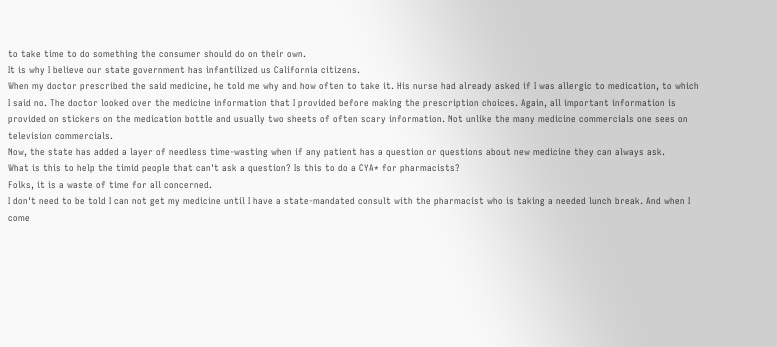to take time to do something the consumer should do on their own.
It is why I believe our state government has infantilized us California citizens.
When my doctor prescribed the said medicine, he told me why and how often to take it. His nurse had already asked if I was allergic to medication, to which I said no. The doctor looked over the medicine information that I provided before making the prescription choices. Again, all important information is provided on stickers on the medication bottle and usually two sheets of often scary information. Not unlike the many medicine commercials one sees on television commercials.
Now, the state has added a layer of needless time-wasting when if any patient has a question or questions about new medicine they can always ask.
What is this to help the timid people that can't ask a question? Is this to do a CYA* for pharmacists?
Folks, it is a waste of time for all concerned.
I don't need to be told I can not get my medicine until I have a state-mandated consult with the pharmacist who is taking a needed lunch break. And when I come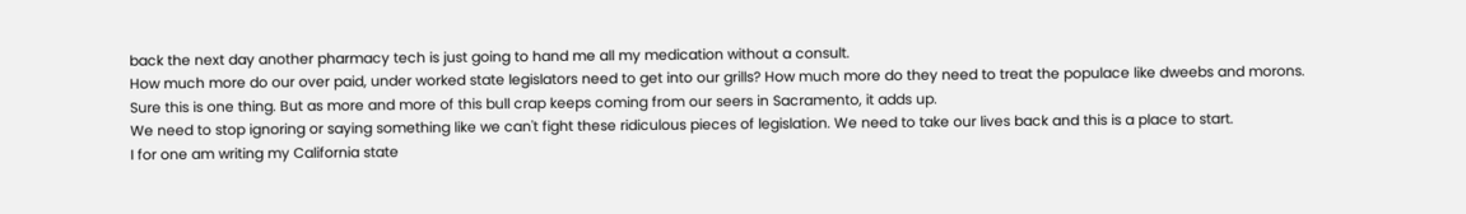back the next day another pharmacy tech is just going to hand me all my medication without a consult.
How much more do our over paid, under worked state legislators need to get into our grills? How much more do they need to treat the populace like dweebs and morons.
Sure this is one thing. But as more and more of this bull crap keeps coming from our seers in Sacramento, it adds up.
We need to stop ignoring or saying something like we can't fight these ridiculous pieces of legislation. We need to take our lives back and this is a place to start.
I for one am writing my California state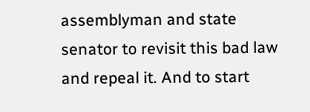assemblyman and state senator to revisit this bad law and repeal it. And to start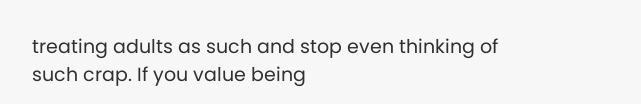treating adults as such and stop even thinking of such crap. If you value being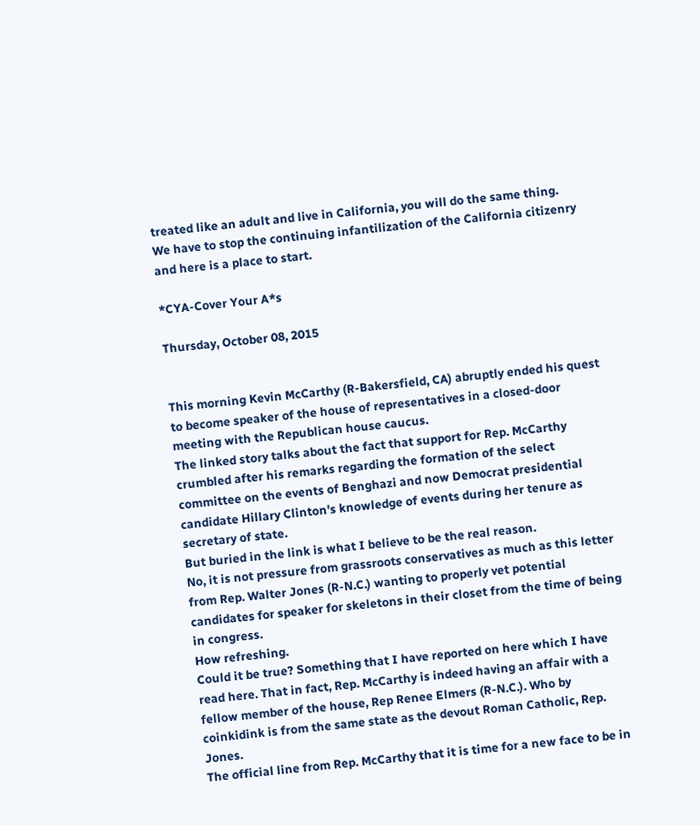treated like an adult and live in California, you will do the same thing.
We have to stop the continuing infantilization of the California citizenry and here is a place to start.

*CYA-Cover Your A*s

Thursday, October 08, 2015


This morning Kevin McCarthy (R-Bakersfield, CA) abruptly ended his quest to become speaker of the house of representatives in a closed-door meeting with the Republican house caucus.
The linked story talks about the fact that support for Rep. McCarthy crumbled after his remarks regarding the formation of the select committee on the events of Benghazi and now Democrat presidential candidate Hillary Clinton's knowledge of events during her tenure as secretary of state.
But buried in the link is what I believe to be the real reason.
No, it is not pressure from grassroots conservatives as much as this letter from Rep. Walter Jones (R-N.C.) wanting to properly vet potential candidates for speaker for skeletons in their closet from the time of being in congress.
How refreshing.
Could it be true? Something that I have reported on here which I have read here. That in fact, Rep. McCarthy is indeed having an affair with a fellow member of the house, Rep Renee Elmers (R-N.C.). Who by coinkidink is from the same state as the devout Roman Catholic, Rep. Jones.
The official line from Rep. McCarthy that it is time for a new face to be in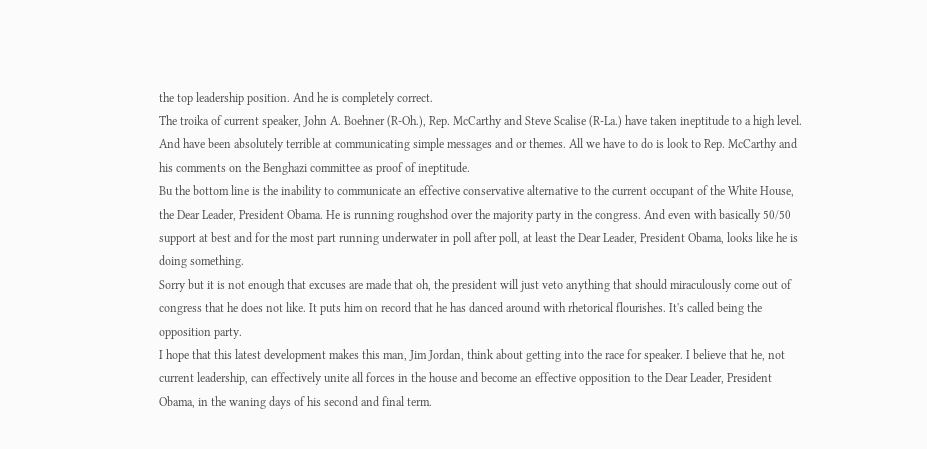the top leadership position. And he is completely correct.
The troika of current speaker, John A. Boehner (R-Oh.), Rep. McCarthy and Steve Scalise (R-La.) have taken ineptitude to a high level. And have been absolutely terrible at communicating simple messages and or themes. All we have to do is look to Rep. McCarthy and his comments on the Benghazi committee as proof of ineptitude.
Bu the bottom line is the inability to communicate an effective conservative alternative to the current occupant of the White House, the Dear Leader, President Obama. He is running roughshod over the majority party in the congress. And even with basically 50/50 support at best and for the most part running underwater in poll after poll, at least the Dear Leader, President Obama, looks like he is doing something.
Sorry but it is not enough that excuses are made that oh, the president will just veto anything that should miraculously come out of congress that he does not like. It puts him on record that he has danced around with rhetorical flourishes. It's called being the opposition party.
I hope that this latest development makes this man, Jim Jordan, think about getting into the race for speaker. I believe that he, not current leadership, can effectively unite all forces in the house and become an effective opposition to the Dear Leader, President Obama, in the waning days of his second and final term.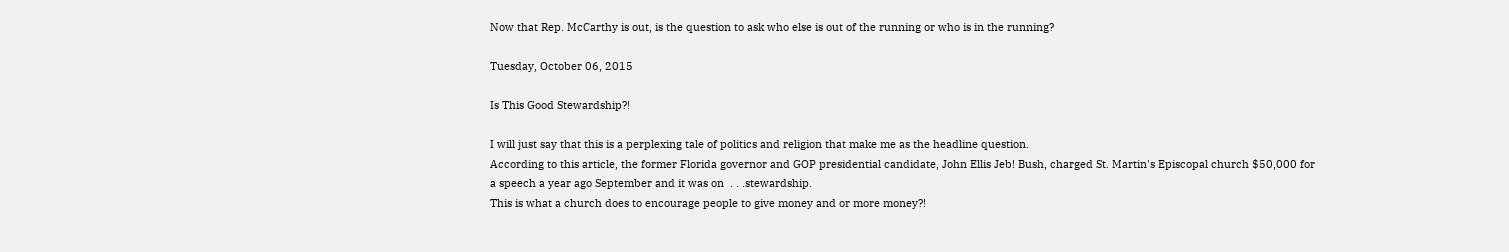Now that Rep. McCarthy is out, is the question to ask who else is out of the running or who is in the running?

Tuesday, October 06, 2015

Is This Good Stewardship?!

I will just say that this is a perplexing tale of politics and religion that make me as the headline question.
According to this article, the former Florida governor and GOP presidential candidate, John Ellis Jeb! Bush, charged St. Martin's Episcopal church $50,000 for a speech a year ago September and it was on  . . .stewardship.
This is what a church does to encourage people to give money and or more money?!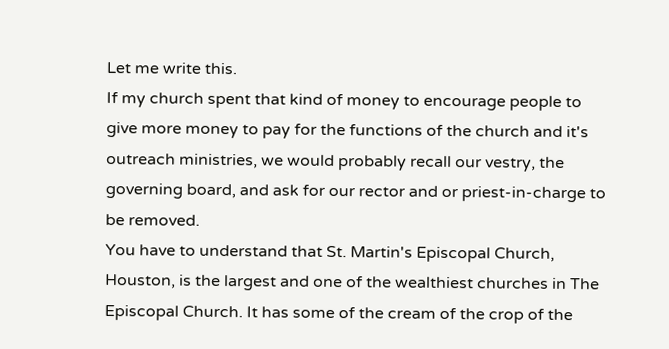Let me write this.
If my church spent that kind of money to encourage people to give more money to pay for the functions of the church and it's outreach ministries, we would probably recall our vestry, the governing board, and ask for our rector and or priest-in-charge to be removed.
You have to understand that St. Martin's Episcopal Church, Houston, is the largest and one of the wealthiest churches in The Episcopal Church. It has some of the cream of the crop of the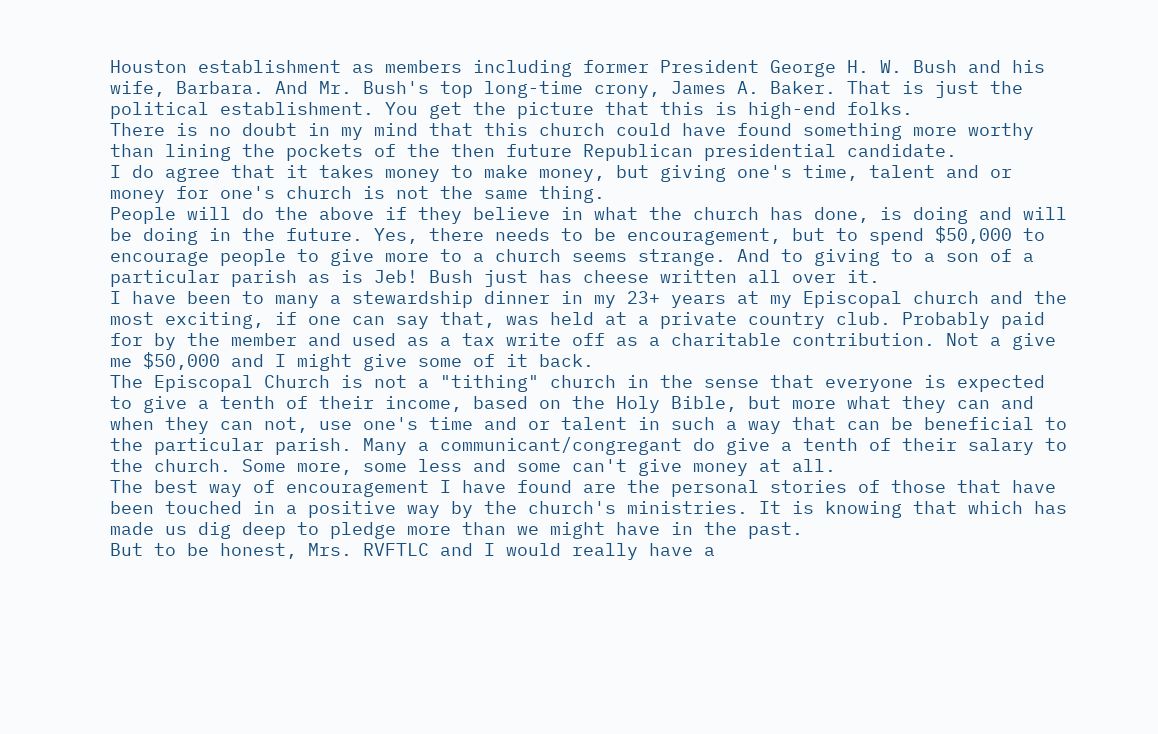Houston establishment as members including former President George H. W. Bush and his wife, Barbara. And Mr. Bush's top long-time crony, James A. Baker. That is just the political establishment. You get the picture that this is high-end folks.
There is no doubt in my mind that this church could have found something more worthy than lining the pockets of the then future Republican presidential candidate.
I do agree that it takes money to make money, but giving one's time, talent and or money for one's church is not the same thing.
People will do the above if they believe in what the church has done, is doing and will be doing in the future. Yes, there needs to be encouragement, but to spend $50,000 to encourage people to give more to a church seems strange. And to giving to a son of a particular parish as is Jeb! Bush just has cheese written all over it.
I have been to many a stewardship dinner in my 23+ years at my Episcopal church and the most exciting, if one can say that, was held at a private country club. Probably paid for by the member and used as a tax write off as a charitable contribution. Not a give me $50,000 and I might give some of it back.
The Episcopal Church is not a "tithing" church in the sense that everyone is expected to give a tenth of their income, based on the Holy Bible, but more what they can and when they can not, use one's time and or talent in such a way that can be beneficial to the particular parish. Many a communicant/congregant do give a tenth of their salary to the church. Some more, some less and some can't give money at all.
The best way of encouragement I have found are the personal stories of those that have been touched in a positive way by the church's ministries. It is knowing that which has made us dig deep to pledge more than we might have in the past.
But to be honest, Mrs. RVFTLC and I would really have a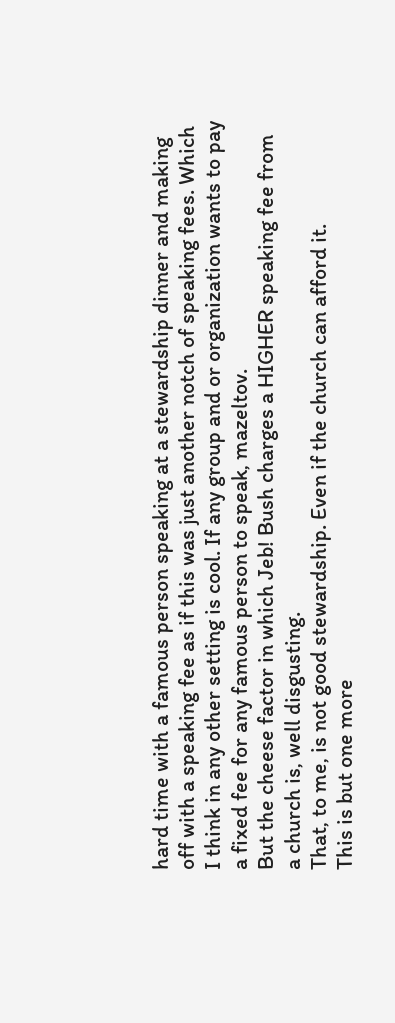hard time with a famous person speaking at a stewardship dinner and making off with a speaking fee as if this was just another notch of speaking fees. Which I think in any other setting is cool. If any group and or organization wants to pay a fixed fee for any famous person to speak, mazeltov.
But the cheese factor in which Jeb! Bush charges a HIGHER speaking fee from a church is, well disgusting.
That, to me, is not good stewardship. Even if the church can afford it.
This is but one more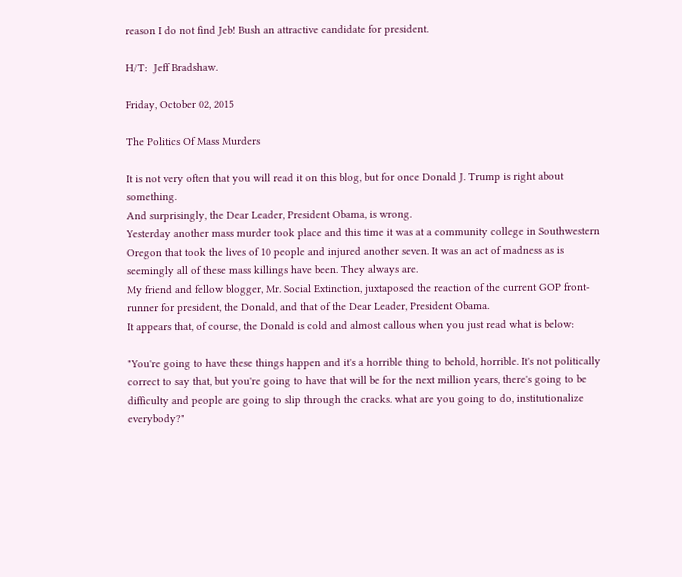reason I do not find Jeb! Bush an attractive candidate for president.

H/T:  Jeff Bradshaw.

Friday, October 02, 2015

The Politics Of Mass Murders

It is not very often that you will read it on this blog, but for once Donald J. Trump is right about something.
And surprisingly, the Dear Leader, President Obama, is wrong.
Yesterday another mass murder took place and this time it was at a community college in Southwestern Oregon that took the lives of 10 people and injured another seven. It was an act of madness as is seemingly all of these mass killings have been. They always are.
My friend and fellow blogger, Mr. Social Extinction, juxtaposed the reaction of the current GOP front-runner for president, the Donald, and that of the Dear Leader, President Obama.
It appears that, of course, the Donald is cold and almost callous when you just read what is below:

"You're going to have these things happen and it's a horrible thing to behold, horrible. It's not politically correct to say that, but you're going to have that will be for the next million years, there's going to be difficulty and people are going to slip through the cracks. what are you going to do, institutionalize everybody?"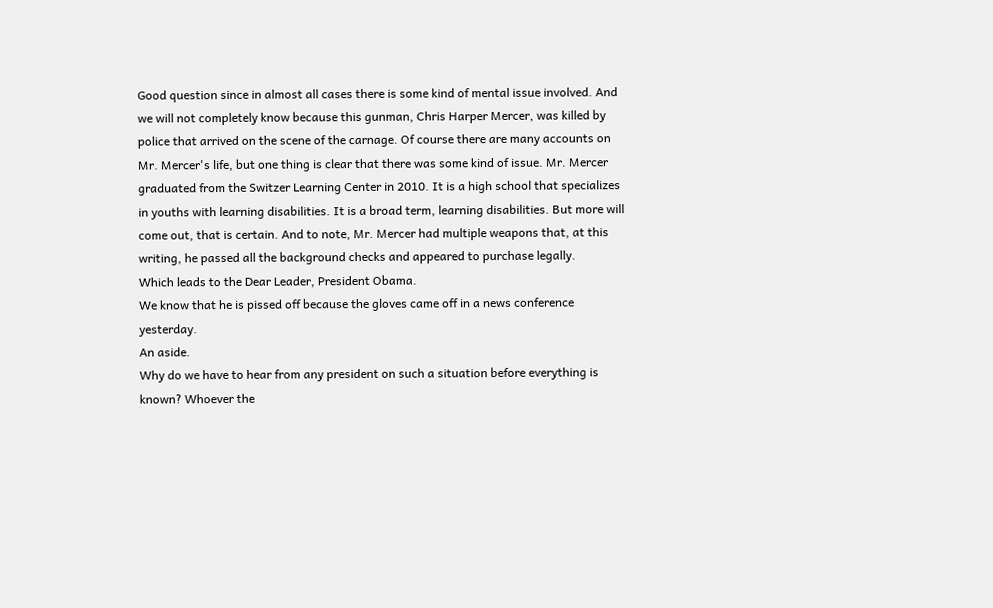Good question since in almost all cases there is some kind of mental issue involved. And we will not completely know because this gunman, Chris Harper Mercer, was killed by police that arrived on the scene of the carnage. Of course there are many accounts on Mr. Mercer's life, but one thing is clear that there was some kind of issue. Mr. Mercer graduated from the Switzer Learning Center in 2010. It is a high school that specializes in youths with learning disabilities. It is a broad term, learning disabilities. But more will come out, that is certain. And to note, Mr. Mercer had multiple weapons that, at this writing, he passed all the background checks and appeared to purchase legally.
Which leads to the Dear Leader, President Obama.
We know that he is pissed off because the gloves came off in a news conference yesterday.
An aside.
Why do we have to hear from any president on such a situation before everything is known? Whoever the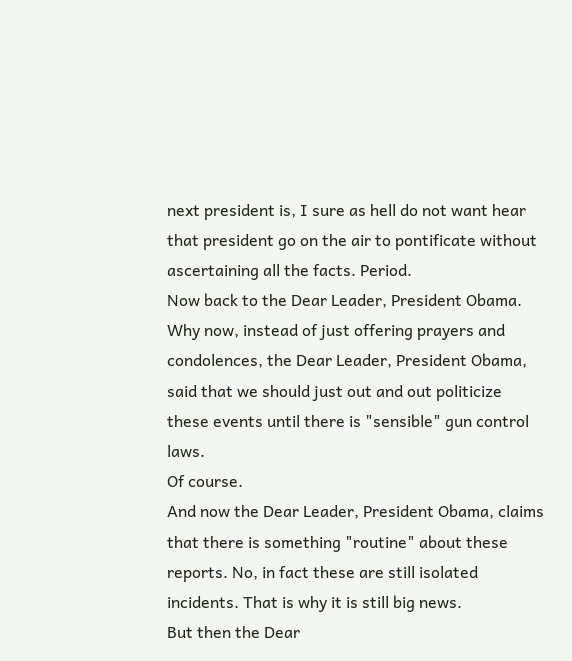next president is, I sure as hell do not want hear that president go on the air to pontificate without ascertaining all the facts. Period.
Now back to the Dear Leader, President Obama.
Why now, instead of just offering prayers and condolences, the Dear Leader, President Obama, said that we should just out and out politicize these events until there is "sensible" gun control laws.
Of course.
And now the Dear Leader, President Obama, claims that there is something "routine" about these reports. No, in fact these are still isolated incidents. That is why it is still big news.
But then the Dear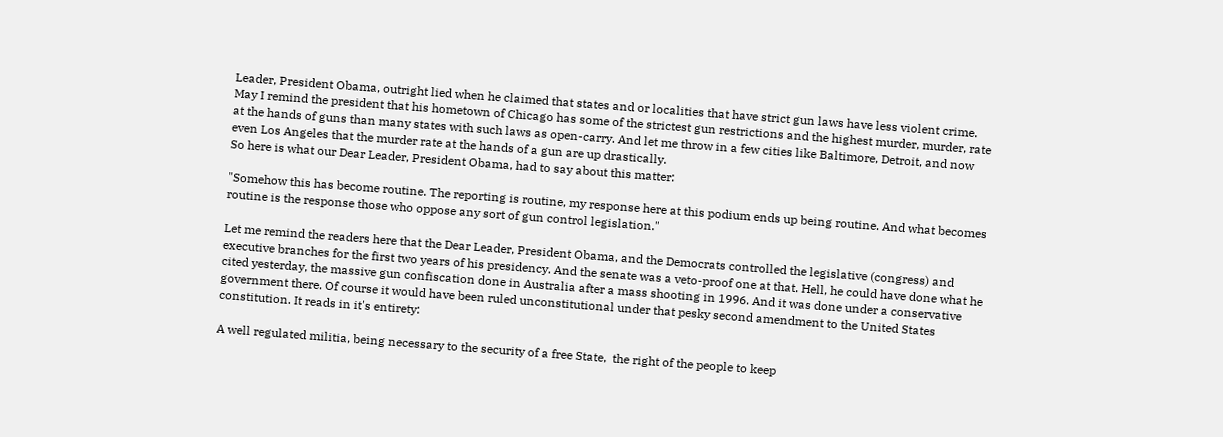Leader, President Obama, outright lied when he claimed that states and or localities that have strict gun laws have less violent crime. May I remind the president that his hometown of Chicago has some of the strictest gun restrictions and the highest murder, murder, rate at the hands of guns than many states with such laws as open-carry. And let me throw in a few cities like Baltimore, Detroit, and now even Los Angeles that the murder rate at the hands of a gun are up drastically.
So here is what our Dear Leader, President Obama, had to say about this matter:

"Somehow this has become routine. The reporting is routine, my response here at this podium ends up being routine. And what becomes routine is the response those who oppose any sort of gun control legislation."

Let me remind the readers here that the Dear Leader, President Obama, and the Democrats controlled the legislative (congress) and executive branches for the first two years of his presidency. And the senate was a veto-proof one at that. Hell, he could have done what he cited yesterday, the massive gun confiscation done in Australia after a mass shooting in 1996. And it was done under a conservative government there. Of course it would have been ruled unconstitutional under that pesky second amendment to the United States constitution. It reads in it's entirety:

A well regulated militia, being necessary to the security of a free State,  the right of the people to keep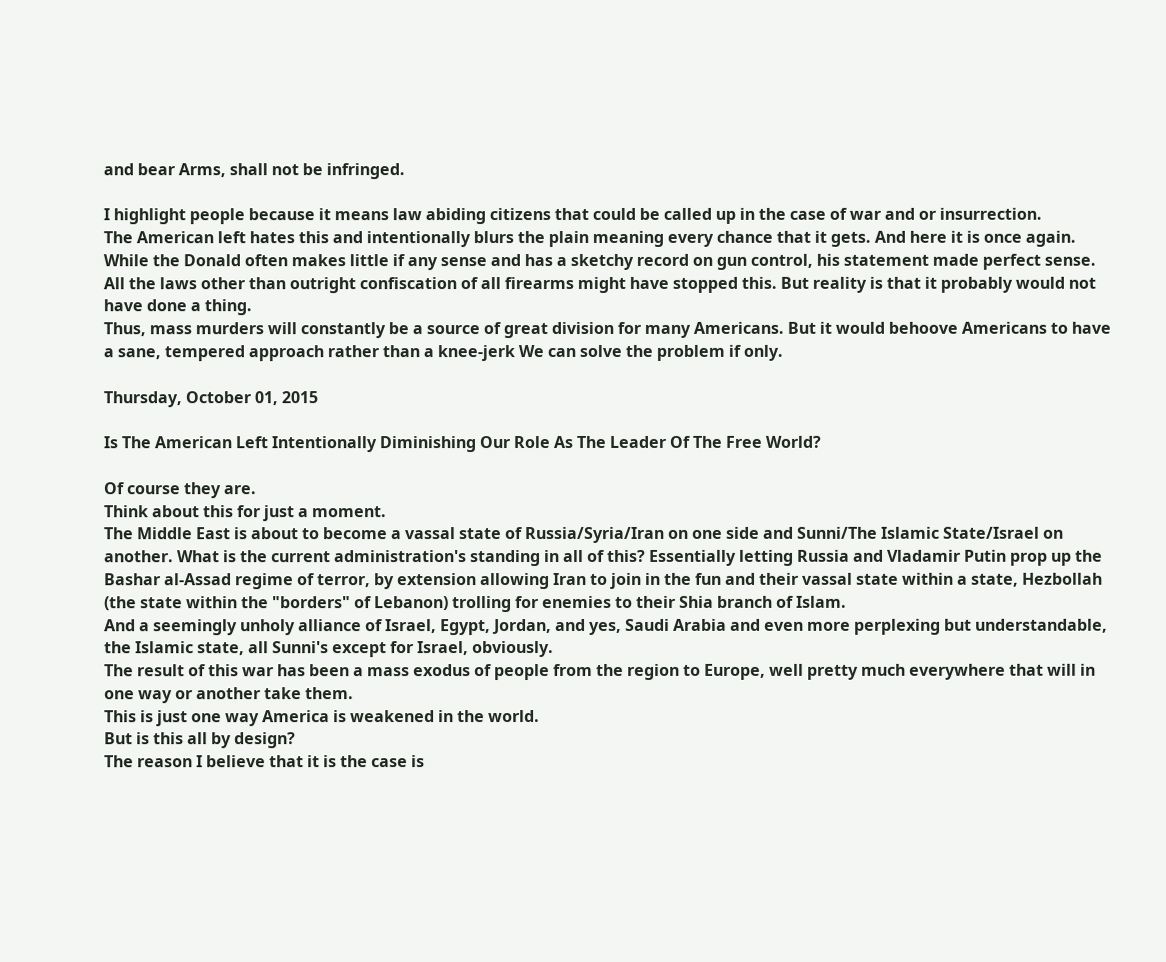and bear Arms, shall not be infringed.

I highlight people because it means law abiding citizens that could be called up in the case of war and or insurrection.
The American left hates this and intentionally blurs the plain meaning every chance that it gets. And here it is once again.
While the Donald often makes little if any sense and has a sketchy record on gun control, his statement made perfect sense. All the laws other than outright confiscation of all firearms might have stopped this. But reality is that it probably would not have done a thing.
Thus, mass murders will constantly be a source of great division for many Americans. But it would behoove Americans to have a sane, tempered approach rather than a knee-jerk We can solve the problem if only.

Thursday, October 01, 2015

Is The American Left Intentionally Diminishing Our Role As The Leader Of The Free World?

Of course they are.
Think about this for just a moment.
The Middle East is about to become a vassal state of Russia/Syria/Iran on one side and Sunni/The Islamic State/Israel on another. What is the current administration's standing in all of this? Essentially letting Russia and Vladamir Putin prop up the Bashar al-Assad regime of terror, by extension allowing Iran to join in the fun and their vassal state within a state, Hezbollah (the state within the "borders" of Lebanon) trolling for enemies to their Shia branch of Islam.
And a seemingly unholy alliance of Israel, Egypt, Jordan, and yes, Saudi Arabia and even more perplexing but understandable, the Islamic state, all Sunni's except for Israel, obviously.
The result of this war has been a mass exodus of people from the region to Europe, well pretty much everywhere that will in one way or another take them.
This is just one way America is weakened in the world.
But is this all by design?
The reason I believe that it is the case is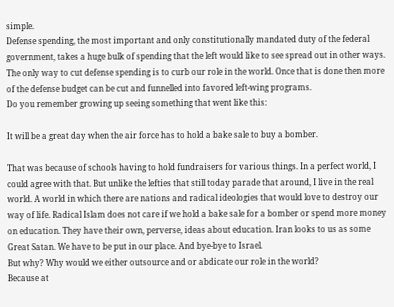simple.
Defense spending, the most important and only constitutionally mandated duty of the federal government, takes a huge bulk of spending that the left would like to see spread out in other ways. The only way to cut defense spending is to curb our role in the world. Once that is done then more of the defense budget can be cut and funnelled into favored left-wing programs.
Do you remember growing up seeing something that went like this:

It will be a great day when the air force has to hold a bake sale to buy a bomber.

That was because of schools having to hold fundraisers for various things. In a perfect world, I could agree with that. But unlike the lefties that still today parade that around, I live in the real world. A world in which there are nations and radical ideologies that would love to destroy our way of life. Radical Islam does not care if we hold a bake sale for a bomber or spend more money on education. They have their own, perverse, ideas about education. Iran looks to us as some Great Satan. We have to be put in our place. And bye-bye to Israel.
But why? Why would we either outsource and or abdicate our role in the world?
Because at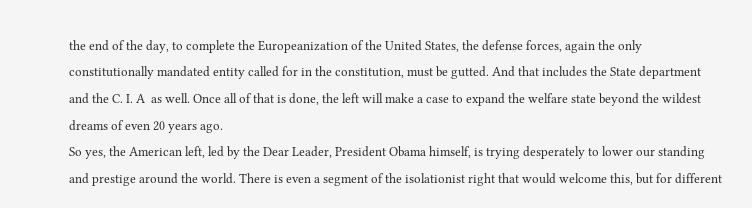the end of the day, to complete the Europeanization of the United States, the defense forces, again the only constitutionally mandated entity called for in the constitution, must be gutted. And that includes the State department and the C. I. A  as well. Once all of that is done, the left will make a case to expand the welfare state beyond the wildest dreams of even 20 years ago.
So yes, the American left, led by the Dear Leader, President Obama himself, is trying desperately to lower our standing and prestige around the world. There is even a segment of the isolationist right that would welcome this, but for different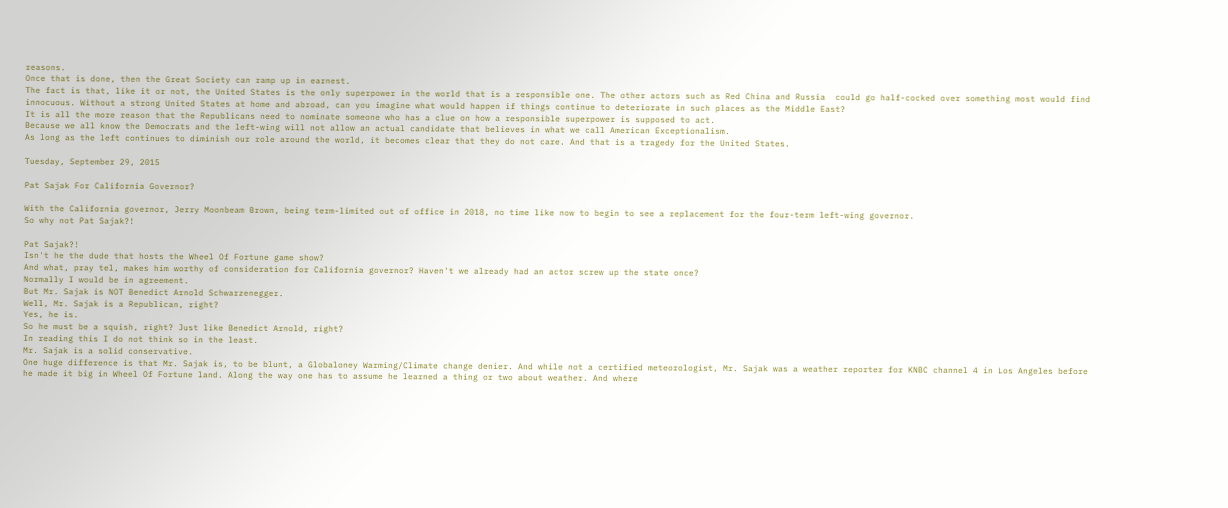reasons.
Once that is done, then the Great Society can ramp up in earnest.
The fact is that, like it or not, the United States is the only superpower in the world that is a responsible one. The other actors such as Red China and Russia  could go half-cocked over something most would find innocuous. Without a strong United States at home and abroad, can you imagine what would happen if things continue to deteriorate in such places as the Middle East?
It is all the more reason that the Republicans need to nominate someone who has a clue on how a responsible superpower is supposed to act.
Because we all know the Democrats and the left-wing will not allow an actual candidate that believes in what we call American Exceptionalism.
As long as the left continues to diminish our role around the world, it becomes clear that they do not care. And that is a tragedy for the United States.

Tuesday, September 29, 2015

Pat Sajak For California Governor?

With the California governor, Jerry Moonbeam Brown, being term-limited out of office in 2018, no time like now to begin to see a replacement for the four-term left-wing governor.
So why not Pat Sajak?!

Pat Sajak?!
Isn't he the dude that hosts the Wheel Of Fortune game show?
And what, pray tel, makes him worthy of consideration for California governor? Haven't we already had an actor screw up the state once?
Normally I would be in agreement.
But Mr. Sajak is NOT Benedict Arnold Schwarzenegger.
Well, Mr. Sajak is a Republican, right?
Yes, he is.
So he must be a squish, right? Just like Benedict Arnold, right?
In reading this I do not think so in the least.
Mr. Sajak is a solid conservative.
One huge difference is that Mr. Sajak is, to be blunt, a Globaloney Warming/Climate change denier. And while not a certified meteorologist, Mr. Sajak was a weather reporter for KNBC channel 4 in Los Angeles before he made it big in Wheel Of Fortune land. Along the way one has to assume he learned a thing or two about weather. And where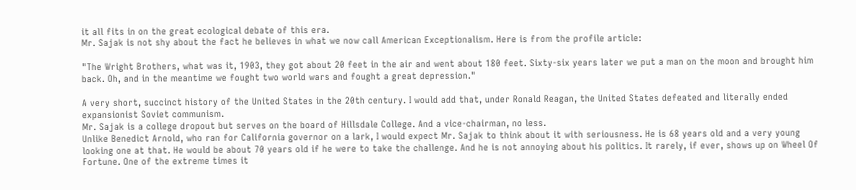it all fits in on the great ecological debate of this era.
Mr. Sajak is not shy about the fact he believes in what we now call American Exceptionalism. Here is from the profile article:

"The Wright Brothers, what was it, 1903, they got about 20 feet in the air and went about 180 feet. Sixty-six years later we put a man on the moon and brought him back. Oh, and in the meantime we fought two world wars and fought a great depression."

A very short, succinct history of the United States in the 20th century. I would add that, under Ronald Reagan, the United States defeated and literally ended expansionist Soviet communism.
Mr. Sajak is a college dropout but serves on the board of Hillsdale College. And a vice-chairman, no less.
Unlike Benedict Arnold, who ran for California governor on a lark, I would expect Mr. Sajak to think about it with seriousness. He is 68 years old and a very young looking one at that. He would be about 70 years old if he were to take the challenge. And he is not annoying about his politics. It rarely, if ever, shows up on Wheel Of Fortune. One of the extreme times it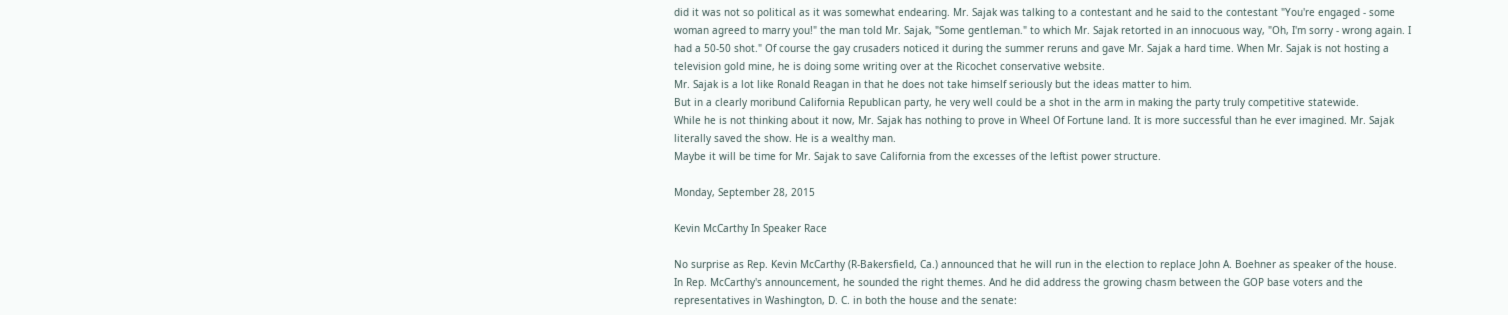did it was not so political as it was somewhat endearing. Mr. Sajak was talking to a contestant and he said to the contestant "You're engaged - some woman agreed to marry you!" the man told Mr. Sajak, "Some gentleman." to which Mr. Sajak retorted in an innocuous way, "Oh, I'm sorry - wrong again. I had a 50-50 shot." Of course the gay crusaders noticed it during the summer reruns and gave Mr. Sajak a hard time. When Mr. Sajak is not hosting a television gold mine, he is doing some writing over at the Ricochet conservative website.
Mr. Sajak is a lot like Ronald Reagan in that he does not take himself seriously but the ideas matter to him.
But in a clearly moribund California Republican party, he very well could be a shot in the arm in making the party truly competitive statewide.
While he is not thinking about it now, Mr. Sajak has nothing to prove in Wheel Of Fortune land. It is more successful than he ever imagined. Mr. Sajak literally saved the show. He is a wealthy man.
Maybe it will be time for Mr. Sajak to save California from the excesses of the leftist power structure.

Monday, September 28, 2015

Kevin McCarthy In Speaker Race

No surprise as Rep. Kevin McCarthy (R-Bakersfield, Ca.) announced that he will run in the election to replace John A. Boehner as speaker of the house.
In Rep. McCarthy's announcement, he sounded the right themes. And he did address the growing chasm between the GOP base voters and the representatives in Washington, D. C. in both the house and the senate: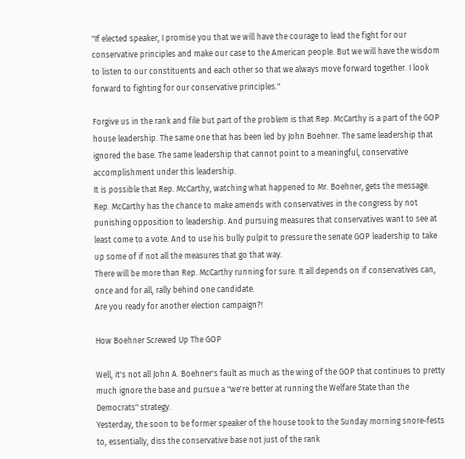"If elected speaker, I promise you that we will have the courage to lead the fight for our conservative principles and make our case to the American people. But we will have the wisdom to listen to our constituents and each other so that we always move forward together. I look forward to fighting for our conservative principles."

Forgive us in the rank and file but part of the problem is that Rep. McCarthy is a part of the GOP house leadership. The same one that has been led by John Boehner. The same leadership that ignored the base. The same leadership that cannot point to a meaningful, conservative accomplishment under this leadership.
It is possible that Rep. McCarthy, watching what happened to Mr. Boehner, gets the message. Rep. McCarthy has the chance to make amends with conservatives in the congress by not punishing opposition to leadership. And pursuing measures that conservatives want to see at least come to a vote. And to use his bully pulpit to pressure the senate GOP leadership to take up some of if not all the measures that go that way.
There will be more than Rep. McCarthy running for sure. It all depends on if conservatives can, once and for all, rally behind one candidate.
Are you ready for another election campaign?!

How Boehner Screwed Up The GOP

Well, it's not all John A. Boehner's fault as much as the wing of the GOP that continues to pretty much ignore the base and pursue a "we're better at running the Welfare State than the Democrats" strategy.
Yesterday, the soon to be former speaker of the house took to the Sunday morning snore-fests to, essentially, diss the conservative base not just of the rank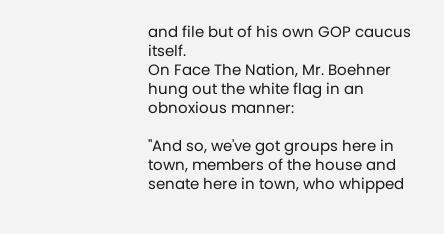and file but of his own GOP caucus itself.
On Face The Nation, Mr. Boehner hung out the white flag in an obnoxious manner:

"And so, we've got groups here in town, members of the house and senate here in town, who whipped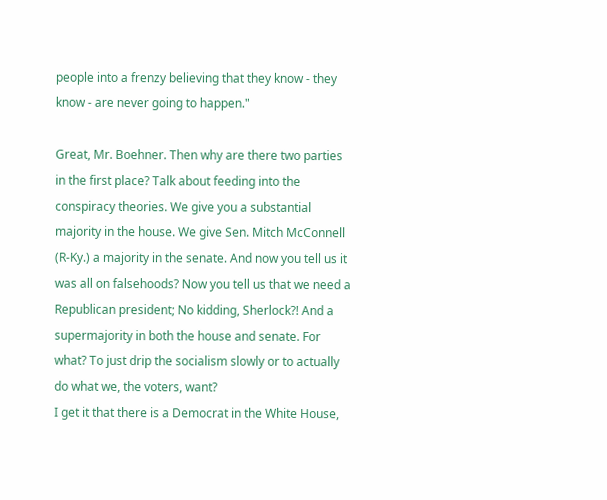people into a frenzy believing that they know - they know - are never going to happen."

Great, Mr. Boehner. Then why are there two parties in the first place? Talk about feeding into the conspiracy theories. We give you a substantial majority in the house. We give Sen. Mitch McConnell (R-Ky.) a majority in the senate. And now you tell us it was all on falsehoods? Now you tell us that we need a Republican president; No kidding, Sherlock?! And a supermajority in both the house and senate. For what? To just drip the socialism slowly or to actually do what we, the voters, want?
I get it that there is a Democrat in the White House,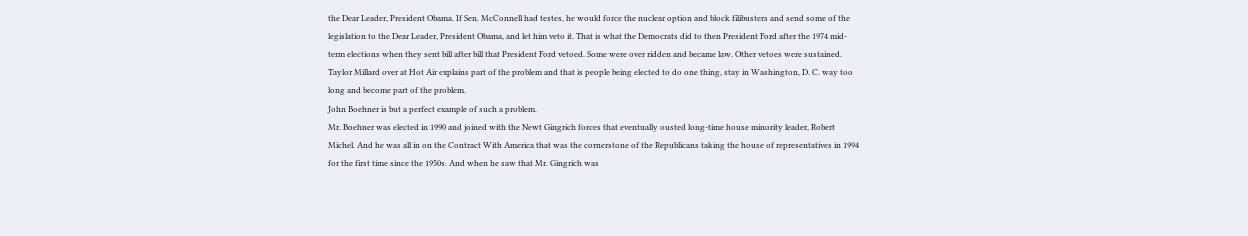the Dear Leader, President Obama. If Sen. McConnell had testes, he would force the nuclear option and block filibusters and send some of the legislation to the Dear Leader, President Obama, and let him veto it. That is what the Democrats did to then President Ford after the 1974 mid-term elections when they sent bill after bill that President Ford vetoed. Some were over ridden and became law. Other vetoes were sustained.
Taylor Millard over at Hot Air explains part of the problem and that is people being elected to do one thing, stay in Washington, D. C. way too long and become part of the problem.
John Boehner is but a perfect example of such a problem.
Mr. Boehner was elected in 1990 and joined with the Newt Gingrich forces that eventually ousted long-time house minority leader, Robert Michel. And he was all in on the Contract With America that was the cornerstone of the Republicans taking the house of representatives in 1994 for the first time since the 1950s. And when he saw that Mr. Gingrich was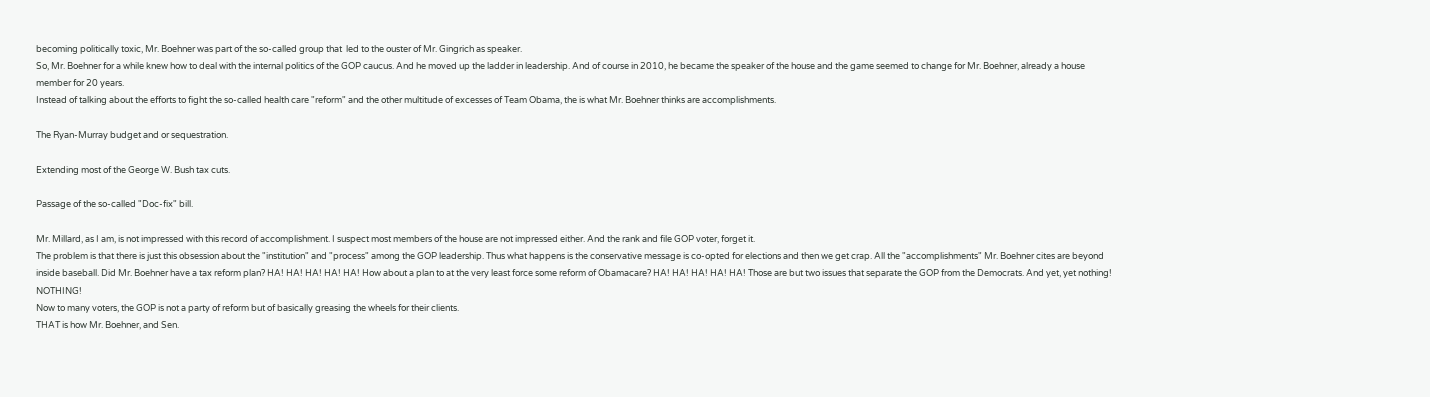becoming politically toxic, Mr. Boehner was part of the so-called group that  led to the ouster of Mr. Gingrich as speaker.
So, Mr. Boehner for a while knew how to deal with the internal politics of the GOP caucus. And he moved up the ladder in leadership. And of course in 2010, he became the speaker of the house and the game seemed to change for Mr. Boehner, already a house member for 20 years.
Instead of talking about the efforts to fight the so-called health care "reform" and the other multitude of excesses of Team Obama, the is what Mr. Boehner thinks are accomplishments.

The Ryan-Murray budget and or sequestration.

Extending most of the George W. Bush tax cuts.

Passage of the so-called "Doc-fix" bill.

Mr. Millard, as I am, is not impressed with this record of accomplishment. I suspect most members of the house are not impressed either. And the rank and file GOP voter, forget it.
The problem is that there is just this obsession about the "institution" and "process" among the GOP leadership. Thus what happens is the conservative message is co-opted for elections and then we get crap. All the "accomplishments" Mr. Boehner cites are beyond inside baseball. Did Mr. Boehner have a tax reform plan? HA! HA! HA! HA! HA! How about a plan to at the very least force some reform of Obamacare? HA! HA! HA! HA! HA! Those are but two issues that separate the GOP from the Democrats. And yet, yet nothing! NOTHING!
Now to many voters, the GOP is not a party of reform but of basically greasing the wheels for their clients.
THAT is how Mr. Boehner, and Sen.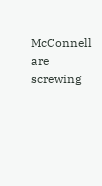McConnell are screwing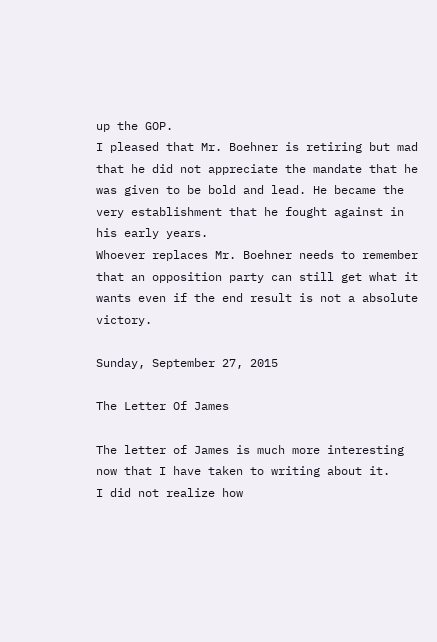up the GOP.
I pleased that Mr. Boehner is retiring but mad that he did not appreciate the mandate that he was given to be bold and lead. He became the very establishment that he fought against in his early years.
Whoever replaces Mr. Boehner needs to remember that an opposition party can still get what it wants even if the end result is not a absolute victory.

Sunday, September 27, 2015

The Letter Of James

The letter of James is much more interesting now that I have taken to writing about it.
I did not realize how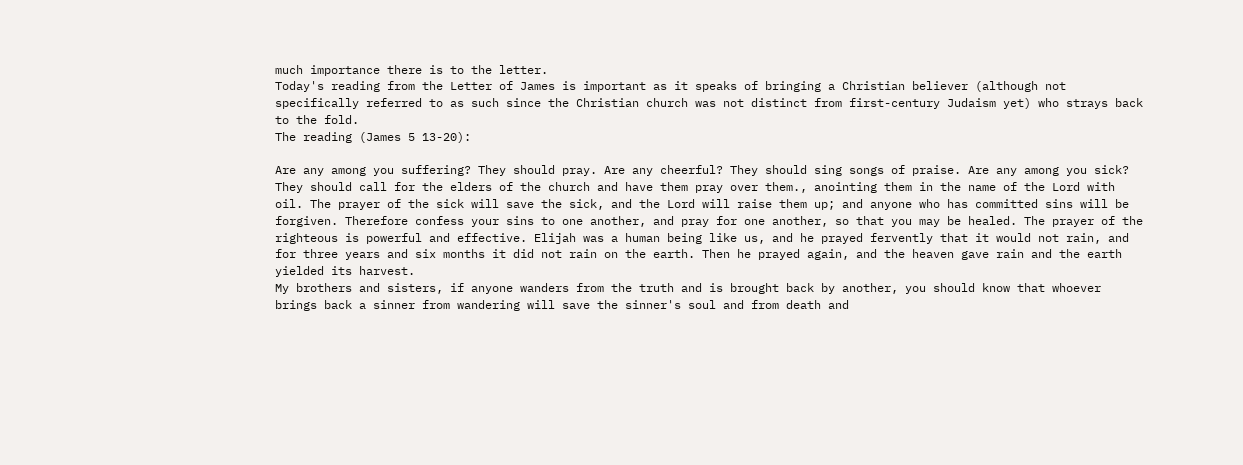much importance there is to the letter.
Today's reading from the Letter of James is important as it speaks of bringing a Christian believer (although not specifically referred to as such since the Christian church was not distinct from first-century Judaism yet) who strays back to the fold.
The reading (James 5 13-20):

Are any among you suffering? They should pray. Are any cheerful? They should sing songs of praise. Are any among you sick? They should call for the elders of the church and have them pray over them., anointing them in the name of the Lord with oil. The prayer of the sick will save the sick, and the Lord will raise them up; and anyone who has committed sins will be forgiven. Therefore confess your sins to one another, and pray for one another, so that you may be healed. The prayer of the righteous is powerful and effective. Elijah was a human being like us, and he prayed fervently that it would not rain, and for three years and six months it did not rain on the earth. Then he prayed again, and the heaven gave rain and the earth yielded its harvest.
My brothers and sisters, if anyone wanders from the truth and is brought back by another, you should know that whoever brings back a sinner from wandering will save the sinner's soul and from death and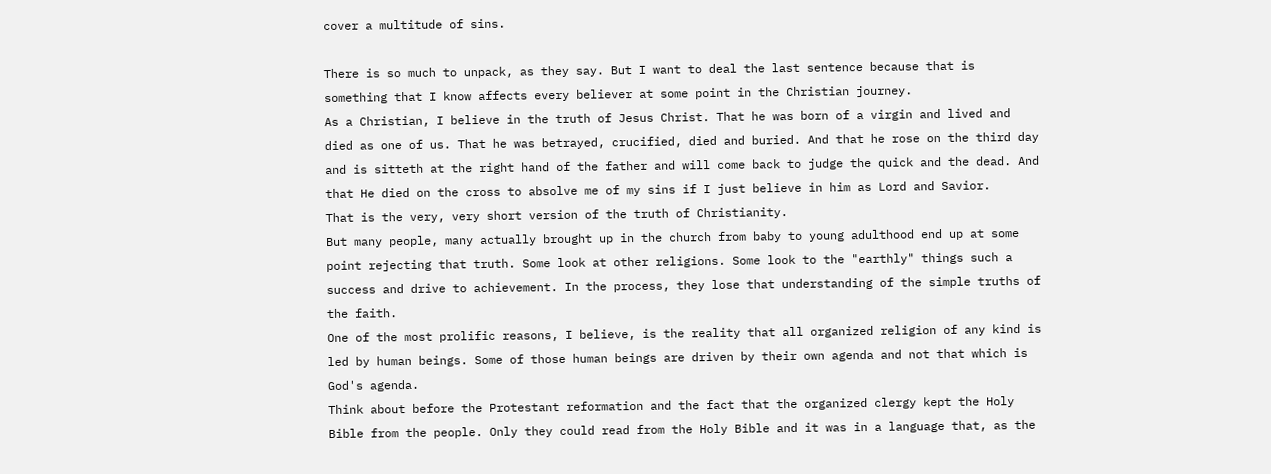cover a multitude of sins.

There is so much to unpack, as they say. But I want to deal the last sentence because that is something that I know affects every believer at some point in the Christian journey.
As a Christian, I believe in the truth of Jesus Christ. That he was born of a virgin and lived and died as one of us. That he was betrayed, crucified, died and buried. And that he rose on the third day and is sitteth at the right hand of the father and will come back to judge the quick and the dead. And that He died on the cross to absolve me of my sins if I just believe in him as Lord and Savior.
That is the very, very short version of the truth of Christianity.
But many people, many actually brought up in the church from baby to young adulthood end up at some point rejecting that truth. Some look at other religions. Some look to the "earthly" things such a success and drive to achievement. In the process, they lose that understanding of the simple truths of the faith.
One of the most prolific reasons, I believe, is the reality that all organized religion of any kind is led by human beings. Some of those human beings are driven by their own agenda and not that which is God's agenda.
Think about before the Protestant reformation and the fact that the organized clergy kept the Holy Bible from the people. Only they could read from the Holy Bible and it was in a language that, as the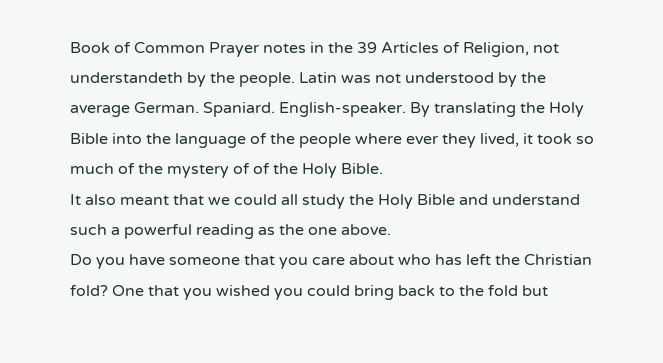Book of Common Prayer notes in the 39 Articles of Religion, not understandeth by the people. Latin was not understood by the average German. Spaniard. English-speaker. By translating the Holy Bible into the language of the people where ever they lived, it took so much of the mystery of of the Holy Bible.
It also meant that we could all study the Holy Bible and understand such a powerful reading as the one above.
Do you have someone that you care about who has left the Christian fold? One that you wished you could bring back to the fold but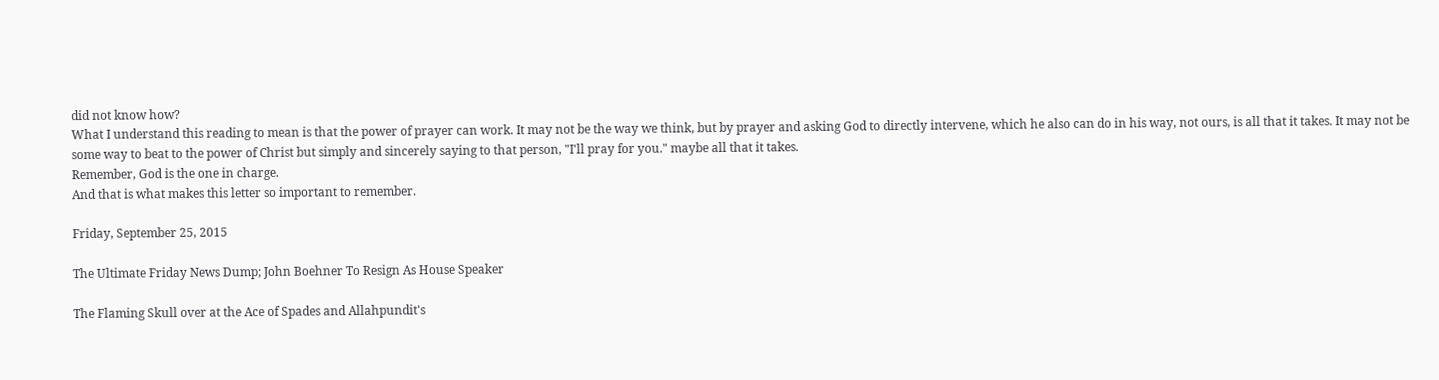did not know how?
What I understand this reading to mean is that the power of prayer can work. It may not be the way we think, but by prayer and asking God to directly intervene, which he also can do in his way, not ours, is all that it takes. It may not be some way to beat to the power of Christ but simply and sincerely saying to that person, "I'll pray for you." maybe all that it takes.
Remember, God is the one in charge.
And that is what makes this letter so important to remember.

Friday, September 25, 2015

The Ultimate Friday News Dump; John Boehner To Resign As House Speaker

The Flaming Skull over at the Ace of Spades and Allahpundit's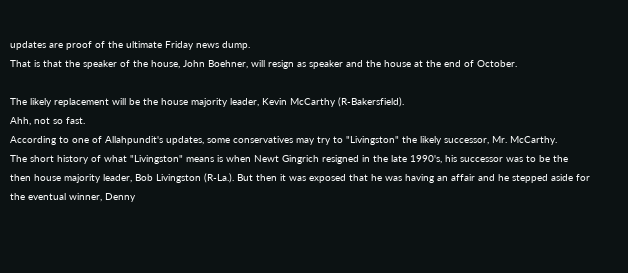updates are proof of the ultimate Friday news dump.
That is that the speaker of the house, John Boehner, will resign as speaker and the house at the end of October.

The likely replacement will be the house majority leader, Kevin McCarthy (R-Bakersfield).
Ahh, not so fast.
According to one of Allahpundit's updates, some conservatives may try to "Livingston" the likely successor, Mr. McCarthy.
The short history of what "Livingston" means is when Newt Gingrich resigned in the late 1990's, his successor was to be the then house majority leader, Bob Livingston (R-La.). But then it was exposed that he was having an affair and he stepped aside for the eventual winner, Denny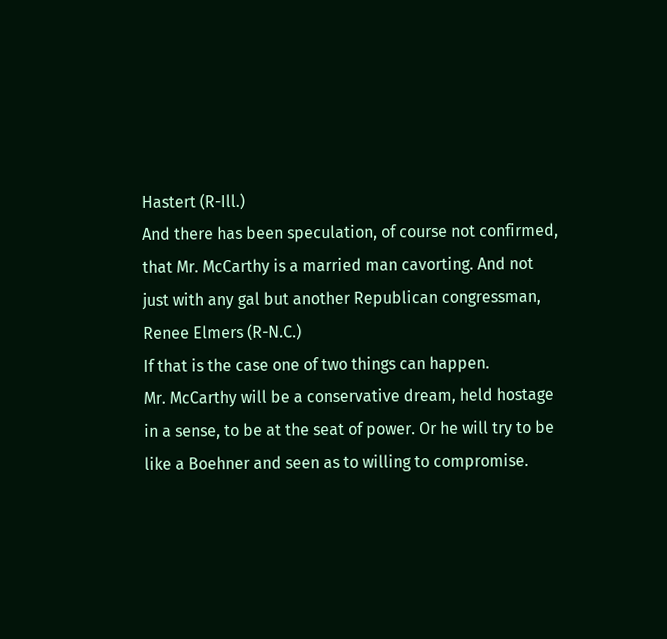Hastert (R-Ill.)
And there has been speculation, of course not confirmed, that Mr. McCarthy is a married man cavorting. And not just with any gal but another Republican congressman, Renee Elmers (R-N.C.)
If that is the case one of two things can happen.
Mr. McCarthy will be a conservative dream, held hostage in a sense, to be at the seat of power. Or he will try to be like a Boehner and seen as to willing to compromise.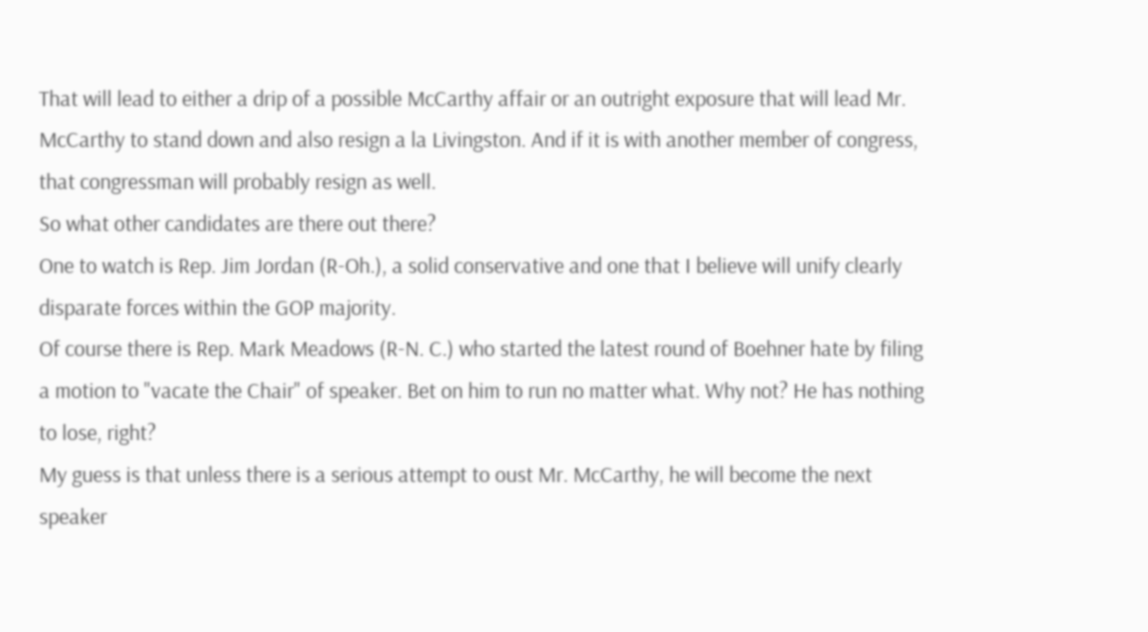That will lead to either a drip of a possible McCarthy affair or an outright exposure that will lead Mr. McCarthy to stand down and also resign a la Livingston. And if it is with another member of congress, that congressman will probably resign as well.
So what other candidates are there out there?
One to watch is Rep. Jim Jordan (R-Oh.), a solid conservative and one that I believe will unify clearly disparate forces within the GOP majority.
Of course there is Rep. Mark Meadows (R-N. C.) who started the latest round of Boehner hate by filing a motion to "vacate the Chair" of speaker. Bet on him to run no matter what. Why not? He has nothing to lose, right?
My guess is that unless there is a serious attempt to oust Mr. McCarthy, he will become the next speaker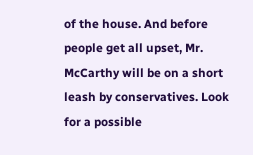of the house. And before people get all upset, Mr. McCarthy will be on a short leash by conservatives. Look for a possible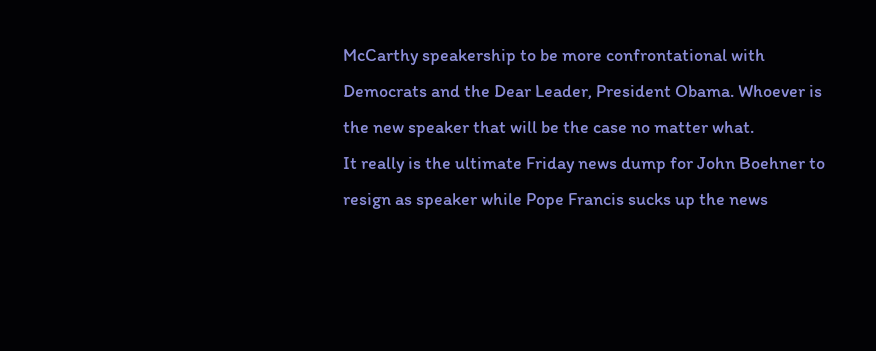McCarthy speakership to be more confrontational with Democrats and the Dear Leader, President Obama. Whoever is the new speaker that will be the case no matter what.
It really is the ultimate Friday news dump for John Boehner to resign as speaker while Pope Francis sucks up the news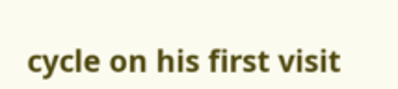cycle on his first visit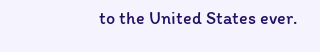to the United States ever.